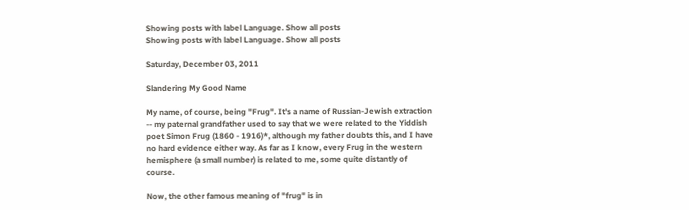Showing posts with label Language. Show all posts
Showing posts with label Language. Show all posts

Saturday, December 03, 2011

Slandering My Good Name

My name, of course, being "Frug". It's a name of Russian-Jewish extraction -- my paternal grandfather used to say that we were related to the Yiddish poet Simon Frug (1860 - 1916)*, although my father doubts this, and I have no hard evidence either way. As far as I know, every Frug in the western hemisphere (a small number) is related to me, some quite distantly of course.

Now, the other famous meaning of "frug" is in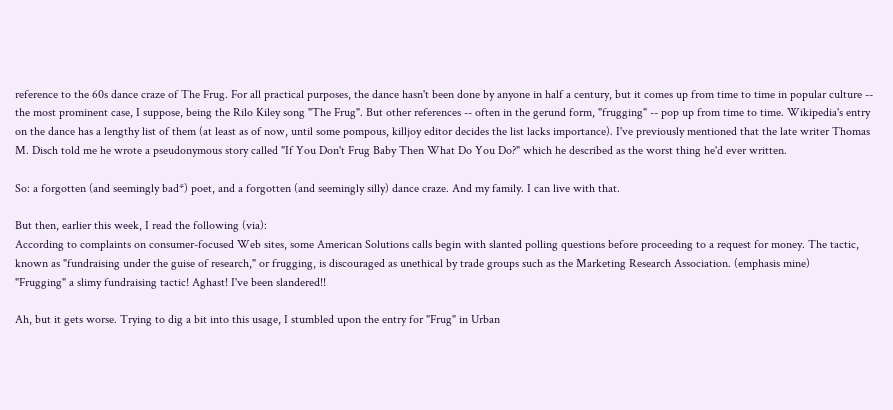reference to the 60s dance craze of The Frug. For all practical purposes, the dance hasn't been done by anyone in half a century, but it comes up from time to time in popular culture -- the most prominent case, I suppose, being the Rilo Kiley song "The Frug". But other references -- often in the gerund form, "frugging" -- pop up from time to time. Wikipedia's entry on the dance has a lengthy list of them (at least as of now, until some pompous, killjoy editor decides the list lacks importance). I've previously mentioned that the late writer Thomas M. Disch told me he wrote a pseudonymous story called "If You Don't Frug Baby Then What Do You Do?" which he described as the worst thing he'd ever written.

So: a forgotten (and seemingly bad*) poet, and a forgotten (and seemingly silly) dance craze. And my family. I can live with that.

But then, earlier this week, I read the following (via):
According to complaints on consumer-focused Web sites, some American Solutions calls begin with slanted polling questions before proceeding to a request for money. The tactic, known as "fundraising under the guise of research," or frugging, is discouraged as unethical by trade groups such as the Marketing Research Association. (emphasis mine)
"Frugging" a slimy fundraising tactic! Aghast! I've been slandered!!

Ah, but it gets worse. Trying to dig a bit into this usage, I stumbled upon the entry for "Frug" in Urban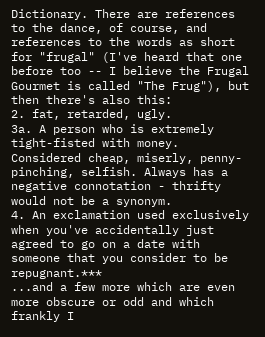Dictionary. There are references to the dance, of course, and references to the words as short for "frugal" (I've heard that one before too -- I believe the Frugal Gourmet is called "The Frug"), but then there's also this:
2. fat, retarded, ugly.
3a. A person who is extremely tight-fisted with money. Considered cheap, miserly, penny-pinching, selfish. Always has a negative connotation - thrifty would not be a synonym.
4. An exclamation used exclusively when you've accidentally just agreed to go on a date with someone that you consider to be repugnant.***
...and a few more which are even more obscure or odd and which frankly I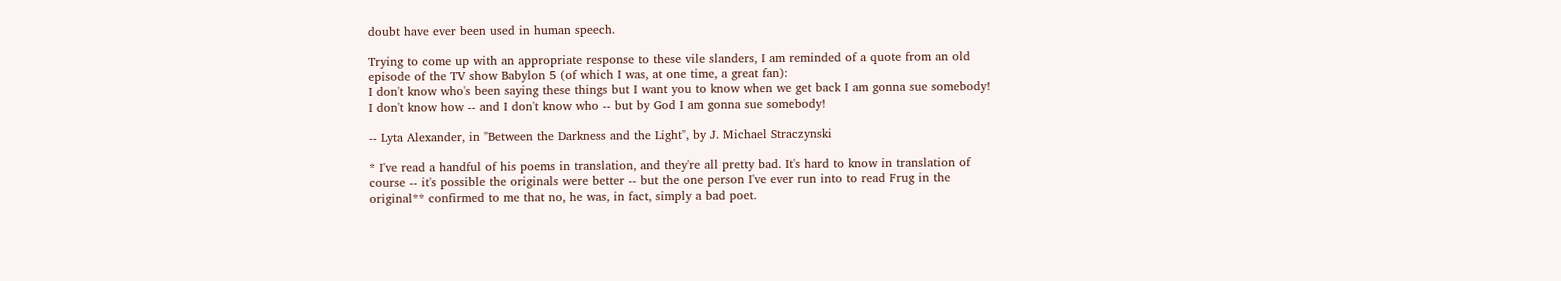doubt have ever been used in human speech.

Trying to come up with an appropriate response to these vile slanders, I am reminded of a quote from an old episode of the TV show Babylon 5 (of which I was, at one time, a great fan):
I don't know who's been saying these things but I want you to know when we get back I am gonna sue somebody! I don't know how -- and I don't know who -- but by God I am gonna sue somebody!

-- Lyta Alexander, in "Between the Darkness and the Light", by J. Michael Straczynski

* I've read a handful of his poems in translation, and they're all pretty bad. It's hard to know in translation of course -- it's possible the originals were better -- but the one person I've ever run into to read Frug in the original** confirmed to me that no, he was, in fact, simply a bad poet.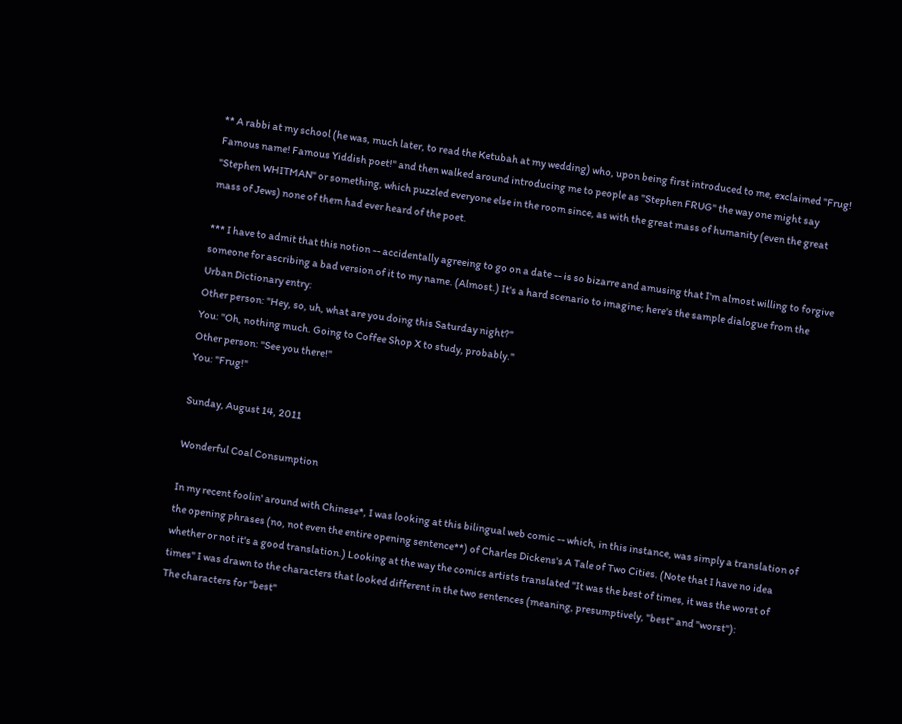** A rabbi at my school (he was, much later, to read the Ketubah at my wedding) who, upon being first introduced to me, exclaimed "Frug! Famous name! Famous Yiddish poet!" and then walked around introducing me to people as "Stephen FRUG" the way one might say "Stephen WHITMAN" or something, which puzzled everyone else in the room since, as with the great mass of humanity (even the great mass of Jews) none of them had ever heard of the poet.

*** I have to admit that this notion -- accidentally agreeing to go on a date -- is so bizarre and amusing that I'm almost willing to forgive someone for ascribing a bad version of it to my name. (Almost.) It's a hard scenario to imagine; here's the sample dialogue from the Urban Dictionary entry:
Other person: "Hey, so, uh, what are you doing this Saturday night?"
You: "Oh, nothing much. Going to Coffee Shop X to study, probably."
Other person: "See you there!"
You: "Frug!"

Sunday, August 14, 2011

Wonderful Coal Consumption

In my recent foolin' around with Chinese*, I was looking at this bilingual web comic -- which, in this instance, was simply a translation of the opening phrases (no, not even the entire opening sentence**) of Charles Dickens's A Tale of Two Cities. (Note that I have no idea whether or not it's a good translation.) Looking at the way the comics artists translated "It was the best of times, it was the worst of times" I was drawn to the characters that looked different in the two sentences (meaning, presumptively, "best" and "worst"):
The characters for "best"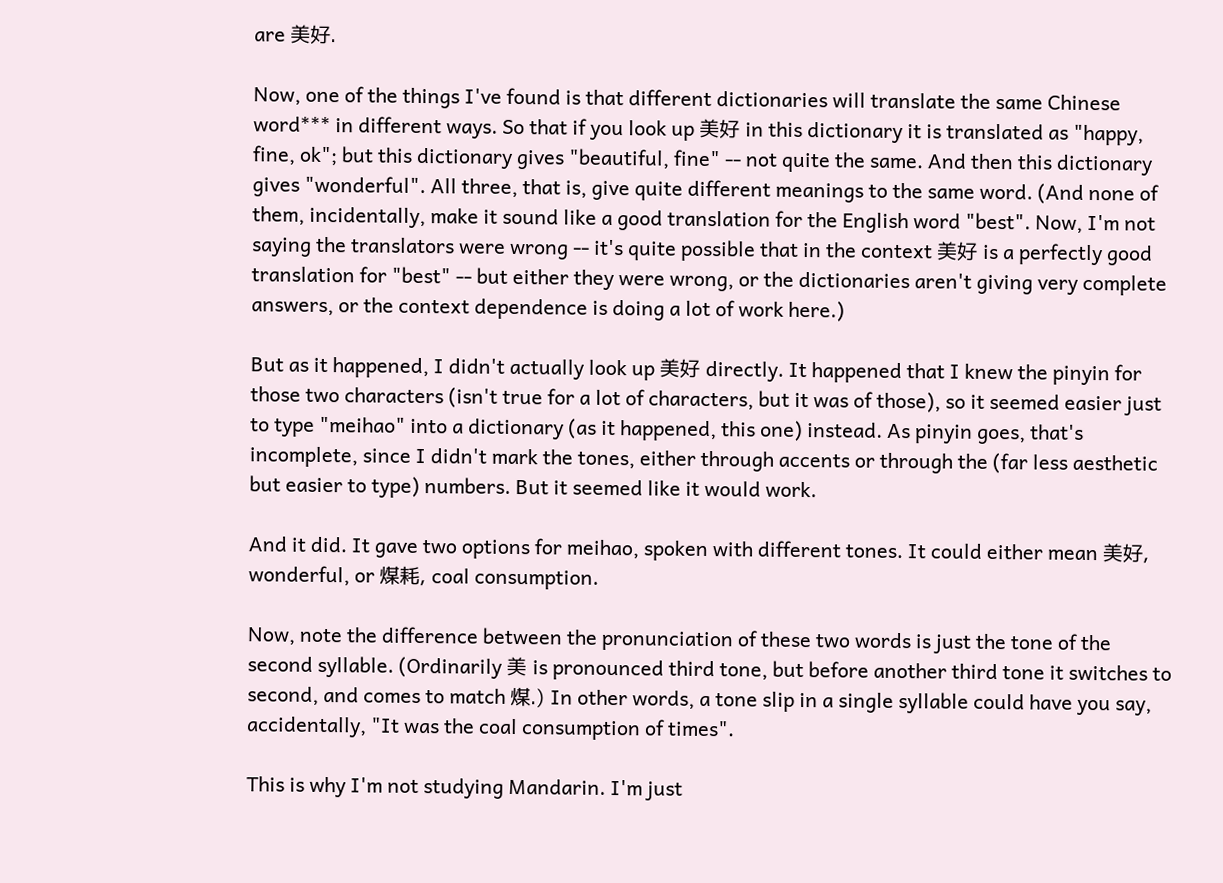are 美好.

Now, one of the things I've found is that different dictionaries will translate the same Chinese word*** in different ways. So that if you look up 美好 in this dictionary it is translated as "happy, fine, ok"; but this dictionary gives "beautiful, fine" -- not quite the same. And then this dictionary gives "wonderful". All three, that is, give quite different meanings to the same word. (And none of them, incidentally, make it sound like a good translation for the English word "best". Now, I'm not saying the translators were wrong -- it's quite possible that in the context 美好 is a perfectly good translation for "best" -- but either they were wrong, or the dictionaries aren't giving very complete answers, or the context dependence is doing a lot of work here.)

But as it happened, I didn't actually look up 美好 directly. It happened that I knew the pinyin for those two characters (isn't true for a lot of characters, but it was of those), so it seemed easier just to type "meihao" into a dictionary (as it happened, this one) instead. As pinyin goes, that's incomplete, since I didn't mark the tones, either through accents or through the (far less aesthetic but easier to type) numbers. But it seemed like it would work.

And it did. It gave two options for meihao, spoken with different tones. It could either mean 美好, wonderful, or 煤耗, coal consumption.

Now, note the difference between the pronunciation of these two words is just the tone of the second syllable. (Ordinarily 美 is pronounced third tone, but before another third tone it switches to second, and comes to match 煤.) In other words, a tone slip in a single syllable could have you say, accidentally, "It was the coal consumption of times".

This is why I'm not studying Mandarin. I'm just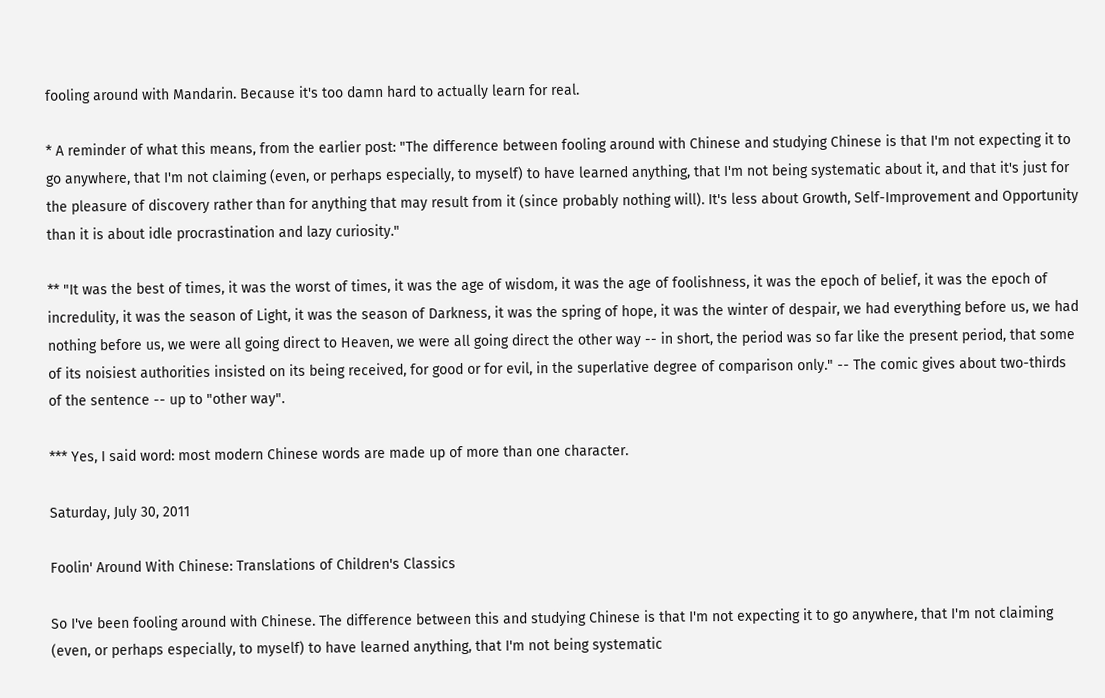fooling around with Mandarin. Because it's too damn hard to actually learn for real.

* A reminder of what this means, from the earlier post: "The difference between fooling around with Chinese and studying Chinese is that I'm not expecting it to go anywhere, that I'm not claiming (even, or perhaps especially, to myself) to have learned anything, that I'm not being systematic about it, and that it's just for the pleasure of discovery rather than for anything that may result from it (since probably nothing will). It's less about Growth, Self-Improvement and Opportunity than it is about idle procrastination and lazy curiosity."

** "It was the best of times, it was the worst of times, it was the age of wisdom, it was the age of foolishness, it was the epoch of belief, it was the epoch of incredulity, it was the season of Light, it was the season of Darkness, it was the spring of hope, it was the winter of despair, we had everything before us, we had nothing before us, we were all going direct to Heaven, we were all going direct the other way -- in short, the period was so far like the present period, that some of its noisiest authorities insisted on its being received, for good or for evil, in the superlative degree of comparison only." -- The comic gives about two-thirds of the sentence -- up to "other way".

*** Yes, I said word: most modern Chinese words are made up of more than one character.

Saturday, July 30, 2011

Foolin' Around With Chinese: Translations of Children's Classics

So I've been fooling around with Chinese. The difference between this and studying Chinese is that I'm not expecting it to go anywhere, that I'm not claiming (even, or perhaps especially, to myself) to have learned anything, that I'm not being systematic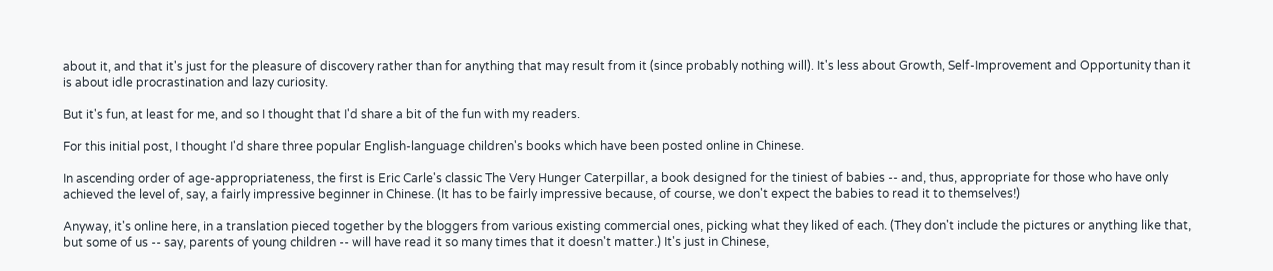about it, and that it's just for the pleasure of discovery rather than for anything that may result from it (since probably nothing will). It's less about Growth, Self-Improvement and Opportunity than it is about idle procrastination and lazy curiosity.

But it's fun, at least for me, and so I thought that I'd share a bit of the fun with my readers.

For this initial post, I thought I'd share three popular English-language children's books which have been posted online in Chinese.

In ascending order of age-appropriateness, the first is Eric Carle's classic The Very Hunger Caterpillar, a book designed for the tiniest of babies -- and, thus, appropriate for those who have only achieved the level of, say, a fairly impressive beginner in Chinese. (It has to be fairly impressive because, of course, we don't expect the babies to read it to themselves!)

Anyway, it's online here, in a translation pieced together by the bloggers from various existing commercial ones, picking what they liked of each. (They don't include the pictures or anything like that, but some of us -- say, parents of young children -- will have read it so many times that it doesn't matter.) It's just in Chinese,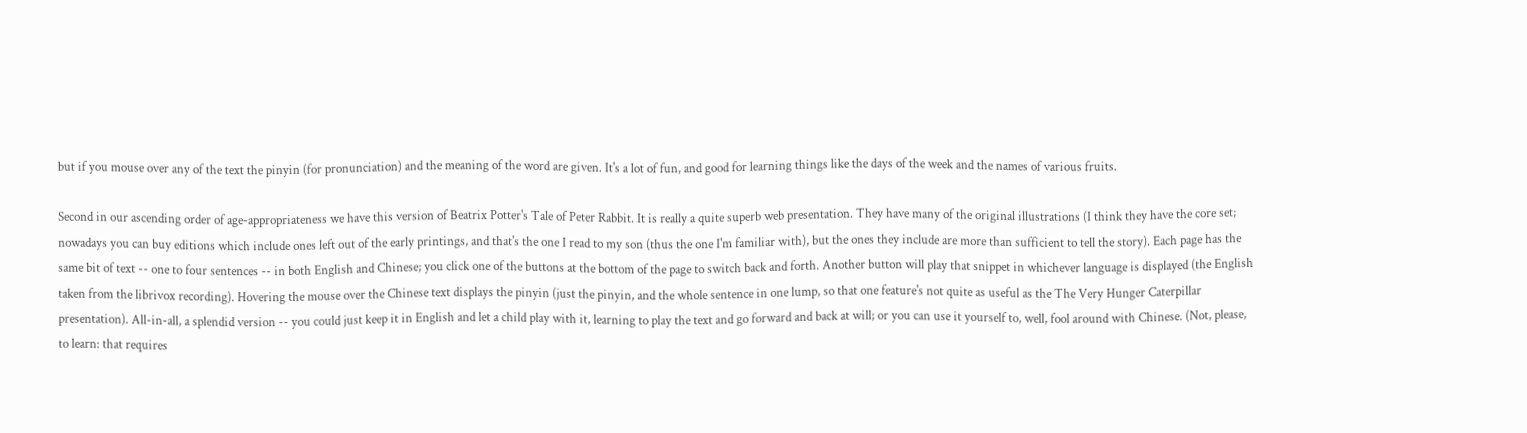but if you mouse over any of the text the pinyin (for pronunciation) and the meaning of the word are given. It's a lot of fun, and good for learning things like the days of the week and the names of various fruits.

Second in our ascending order of age-appropriateness we have this version of Beatrix Potter's Tale of Peter Rabbit. It is really a quite superb web presentation. They have many of the original illustrations (I think they have the core set; nowadays you can buy editions which include ones left out of the early printings, and that's the one I read to my son (thus the one I'm familiar with), but the ones they include are more than sufficient to tell the story). Each page has the same bit of text -- one to four sentences -- in both English and Chinese; you click one of the buttons at the bottom of the page to switch back and forth. Another button will play that snippet in whichever language is displayed (the English taken from the librivox recording). Hovering the mouse over the Chinese text displays the pinyin (just the pinyin, and the whole sentence in one lump, so that one feature's not quite as useful as the The Very Hunger Caterpillar presentation). All-in-all, a splendid version -- you could just keep it in English and let a child play with it, learning to play the text and go forward and back at will; or you can use it yourself to, well, fool around with Chinese. (Not, please, to learn: that requires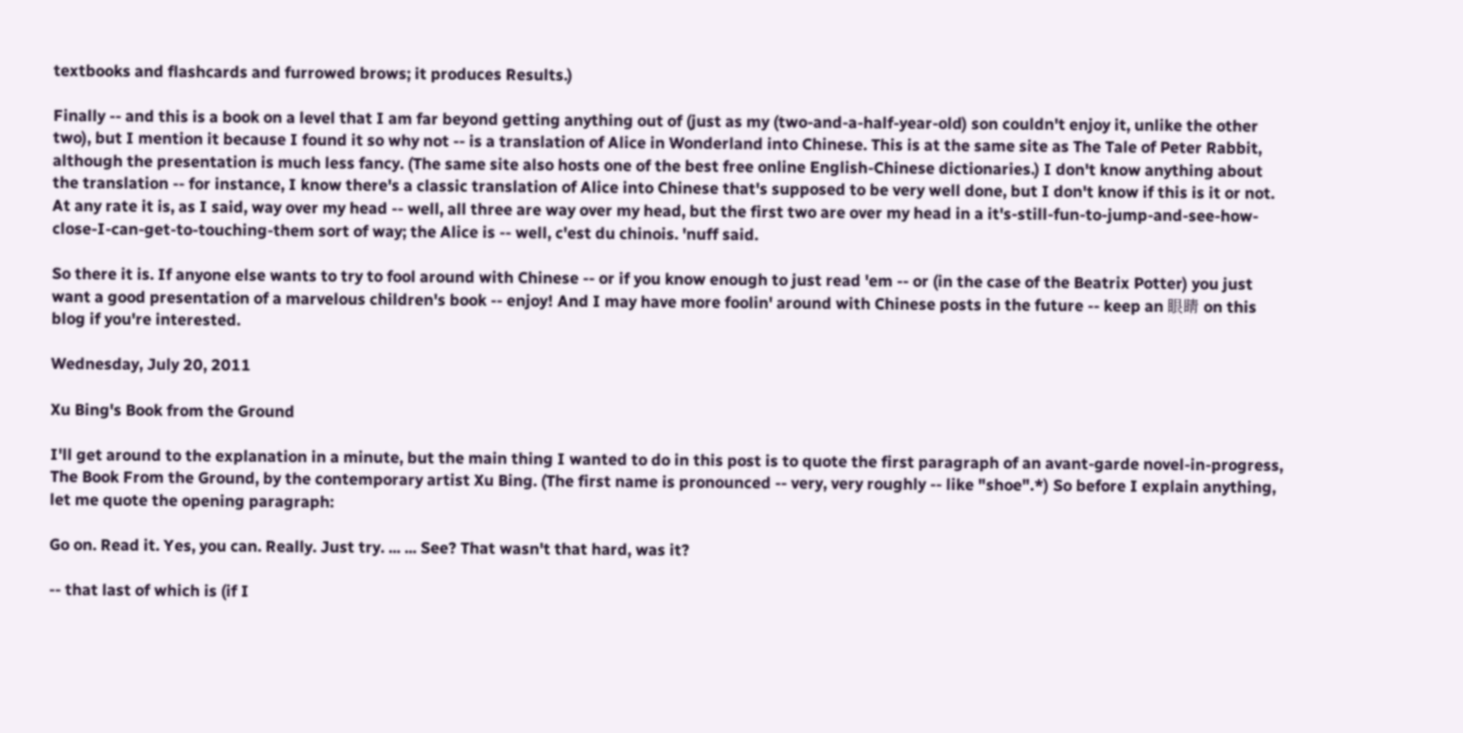textbooks and flashcards and furrowed brows; it produces Results.)

Finally -- and this is a book on a level that I am far beyond getting anything out of (just as my (two-and-a-half-year-old) son couldn't enjoy it, unlike the other two), but I mention it because I found it so why not -- is a translation of Alice in Wonderland into Chinese. This is at the same site as The Tale of Peter Rabbit, although the presentation is much less fancy. (The same site also hosts one of the best free online English-Chinese dictionaries.) I don't know anything about the translation -- for instance, I know there's a classic translation of Alice into Chinese that's supposed to be very well done, but I don't know if this is it or not. At any rate it is, as I said, way over my head -- well, all three are way over my head, but the first two are over my head in a it's-still-fun-to-jump-and-see-how-close-I-can-get-to-touching-them sort of way; the Alice is -- well, c'est du chinois. 'nuff said.

So there it is. If anyone else wants to try to fool around with Chinese -- or if you know enough to just read 'em -- or (in the case of the Beatrix Potter) you just want a good presentation of a marvelous children's book -- enjoy! And I may have more foolin' around with Chinese posts in the future -- keep an 眼睛 on this blog if you're interested.

Wednesday, July 20, 2011

Xu Bing's Book from the Ground

I'll get around to the explanation in a minute, but the main thing I wanted to do in this post is to quote the first paragraph of an avant-garde novel-in-progress, The Book From the Ground, by the contemporary artist Xu Bing. (The first name is pronounced -- very, very roughly -- like "shoe".*) So before I explain anything, let me quote the opening paragraph:

Go on. Read it. Yes, you can. Really. Just try. ... ... See? That wasn't that hard, was it?

-- that last of which is (if I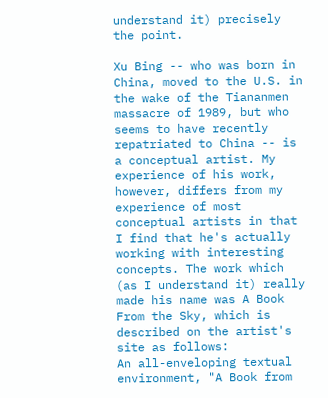understand it) precisely the point.

Xu Bing -- who was born in China, moved to the U.S. in the wake of the Tiananmen massacre of 1989, but who seems to have recently repatriated to China -- is a conceptual artist. My experience of his work, however, differs from my experience of most conceptual artists in that I find that he's actually working with interesting concepts. The work which (as I understand it) really made his name was A Book From the Sky, which is described on the artist's site as follows:
An all-enveloping textual environment, "A Book from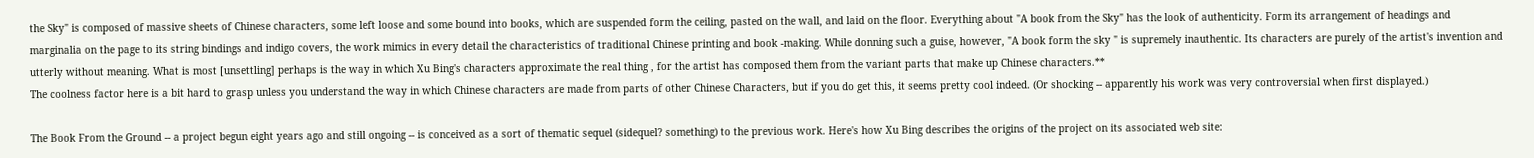the Sky" is composed of massive sheets of Chinese characters, some left loose and some bound into books, which are suspended form the ceiling, pasted on the wall, and laid on the floor. Everything about "A book from the Sky" has the look of authenticity. Form its arrangement of headings and marginalia on the page to its string bindings and indigo covers, the work mimics in every detail the characteristics of traditional Chinese printing and book -making. While donning such a guise, however, "A book form the sky " is supremely inauthentic. Its characters are purely of the artist's invention and utterly without meaning. What is most [unsettling] perhaps is the way in which Xu Bing's characters approximate the real thing , for the artist has composed them from the variant parts that make up Chinese characters.**
The coolness factor here is a bit hard to grasp unless you understand the way in which Chinese characters are made from parts of other Chinese Characters, but if you do get this, it seems pretty cool indeed. (Or shocking -- apparently his work was very controversial when first displayed.)

The Book From the Ground -- a project begun eight years ago and still ongoing -- is conceived as a sort of thematic sequel (sidequel? something) to the previous work. Here's how Xu Bing describes the origins of the project on its associated web site: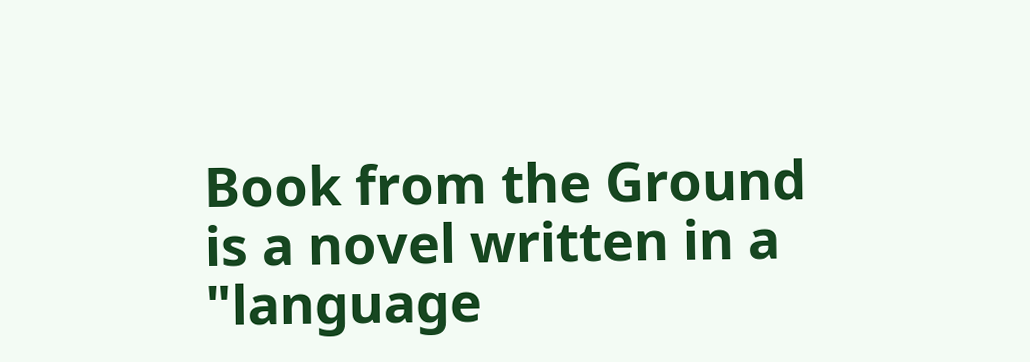Book from the Ground is a novel written in a "language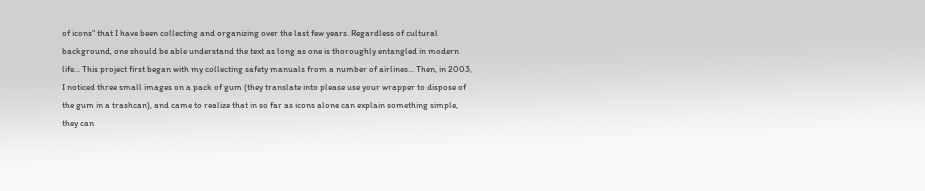of icons" that I have been collecting and organizing over the last few years. Regardless of cultural background, one should be able understand the text as long as one is thoroughly entangled in modern life... This project first began with my collecting safety manuals from a number of airlines... Then, in 2003, I noticed three small images on a pack of gum (they translate into please use your wrapper to dispose of the gum in a trashcan), and came to realize that in so far as icons alone can explain something simple, they can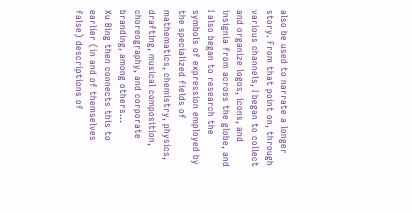also be used to narrate a longer story. From that point on, through various channels, I began to collect and organize logos, icons, and insignia from across the globe, and I also began to research the symbols of expression employed by the specialized fields of mathematics, chemistry, physics, drafting, musical composition, choreography, and corporate branding, among others...
Xu Bing then connects this to earlier (in and of themselves false) descriptions of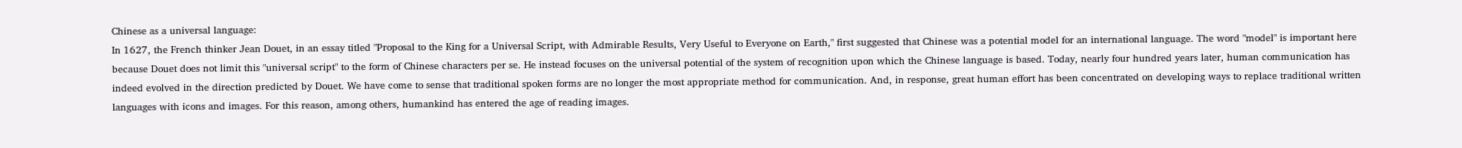Chinese as a universal language:
In 1627, the French thinker Jean Douet, in an essay titled "Proposal to the King for a Universal Script, with Admirable Results, Very Useful to Everyone on Earth," first suggested that Chinese was a potential model for an international language. The word "model" is important here because Douet does not limit this "universal script" to the form of Chinese characters per se. He instead focuses on the universal potential of the system of recognition upon which the Chinese language is based. Today, nearly four hundred years later, human communication has indeed evolved in the direction predicted by Douet. We have come to sense that traditional spoken forms are no longer the most appropriate method for communication. And, in response, great human effort has been concentrated on developing ways to replace traditional written languages with icons and images. For this reason, among others, humankind has entered the age of reading images.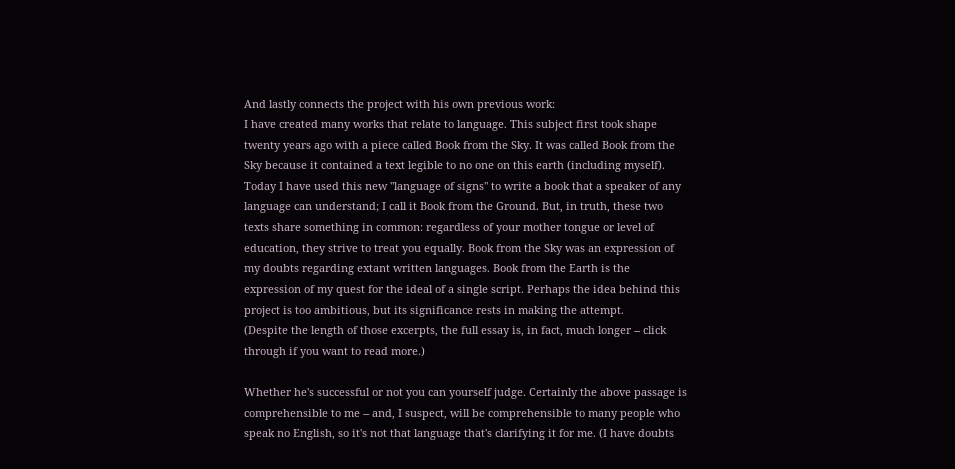And lastly connects the project with his own previous work:
I have created many works that relate to language. This subject first took shape twenty years ago with a piece called Book from the Sky. It was called Book from the Sky because it contained a text legible to no one on this earth (including myself). Today I have used this new "language of signs" to write a book that a speaker of any language can understand; I call it Book from the Ground. But, in truth, these two texts share something in common: regardless of your mother tongue or level of education, they strive to treat you equally. Book from the Sky was an expression of my doubts regarding extant written languages. Book from the Earth is the expression of my quest for the ideal of a single script. Perhaps the idea behind this project is too ambitious, but its significance rests in making the attempt.
(Despite the length of those excerpts, the full essay is, in fact, much longer -- click through if you want to read more.)

Whether he's successful or not you can yourself judge. Certainly the above passage is comprehensible to me -- and, I suspect, will be comprehensible to many people who speak no English, so it's not that language that's clarifying it for me. (I have doubts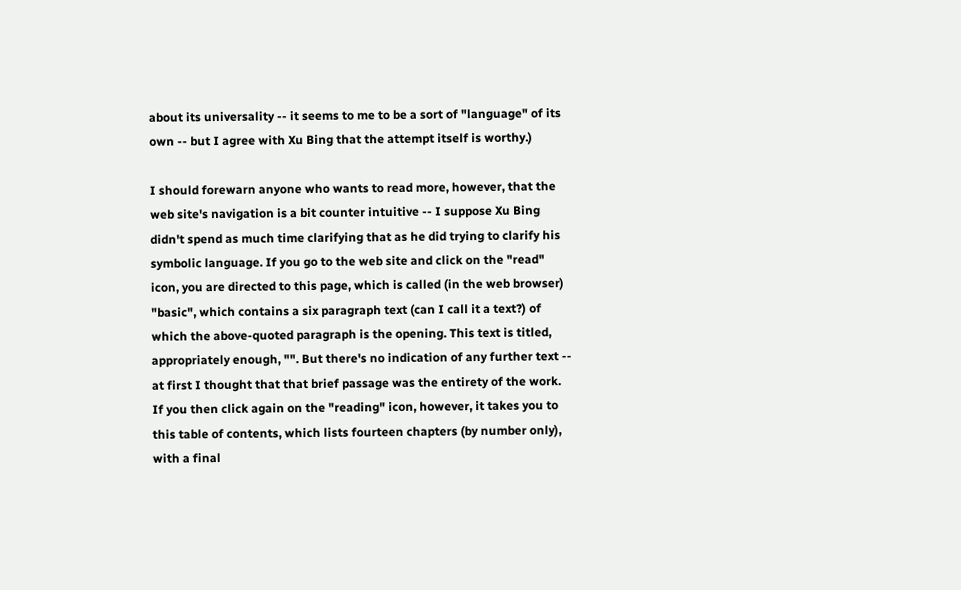about its universality -- it seems to me to be a sort of "language" of its own -- but I agree with Xu Bing that the attempt itself is worthy.)

I should forewarn anyone who wants to read more, however, that the web site's navigation is a bit counter intuitive -- I suppose Xu Bing didn't spend as much time clarifying that as he did trying to clarify his symbolic language. If you go to the web site and click on the "read" icon, you are directed to this page, which is called (in the web browser) "basic", which contains a six paragraph text (can I call it a text?) of which the above-quoted paragraph is the opening. This text is titled, appropriately enough, "". But there's no indication of any further text -- at first I thought that that brief passage was the entirety of the work. If you then click again on the "reading" icon, however, it takes you to this table of contents, which lists fourteen chapters (by number only), with a final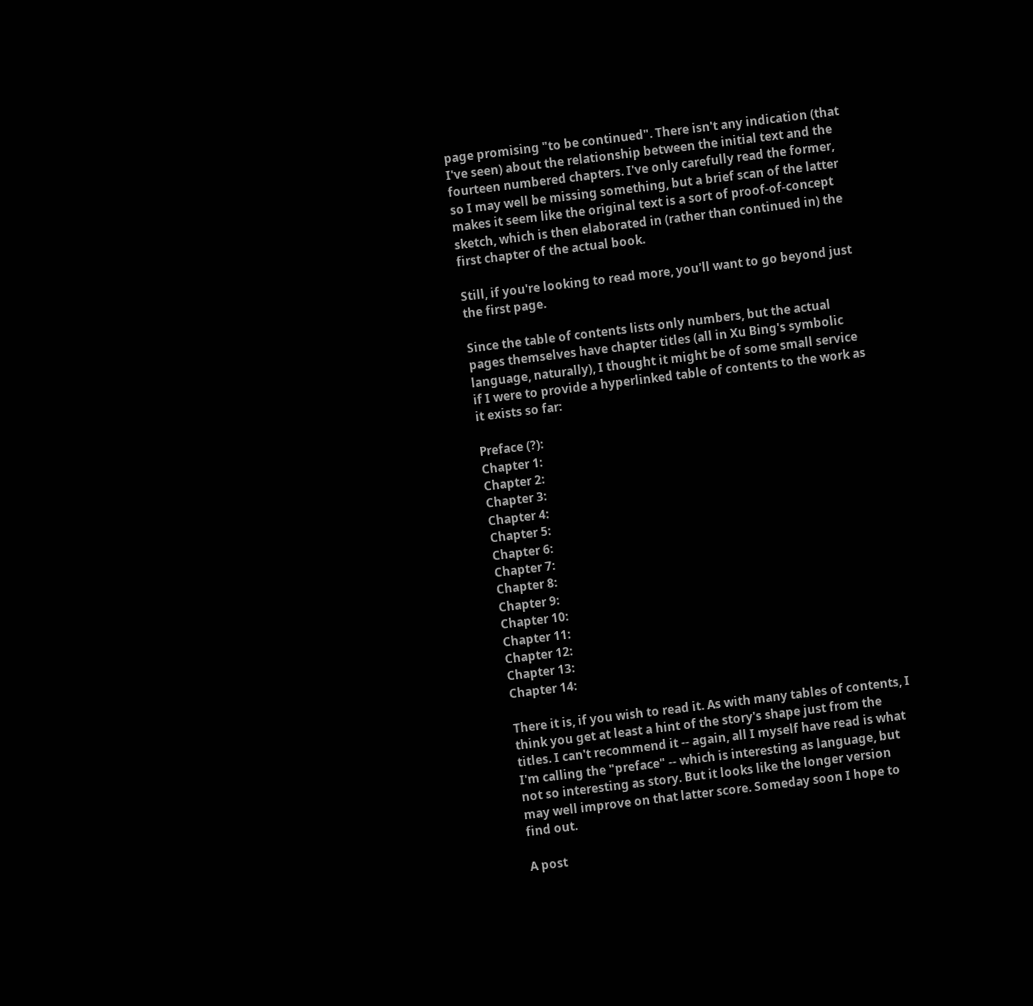page promising "to be continued". There isn't any indication (that I've seen) about the relationship between the initial text and the fourteen numbered chapters. I've only carefully read the former, so I may well be missing something, but a brief scan of the latter makes it seem like the original text is a sort of proof-of-concept sketch, which is then elaborated in (rather than continued in) the first chapter of the actual book.

Still, if you're looking to read more, you'll want to go beyond just the first page.

Since the table of contents lists only numbers, but the actual pages themselves have chapter titles (all in Xu Bing's symbolic language, naturally), I thought it might be of some small service if I were to provide a hyperlinked table of contents to the work as it exists so far:

Preface (?):
Chapter 1:
Chapter 2:
Chapter 3:
Chapter 4:
Chapter 5:
Chapter 6:
Chapter 7:
Chapter 8:
Chapter 9:
Chapter 10:
Chapter 11:
Chapter 12:
Chapter 13:
Chapter 14:

There it is, if you wish to read it. As with many tables of contents, I think you get at least a hint of the story's shape just from the titles. I can't recommend it -- again, all I myself have read is what I'm calling the "preface" -- which is interesting as language, but not so interesting as story. But it looks like the longer version may well improve on that latter score. Someday soon I hope to find out.

A post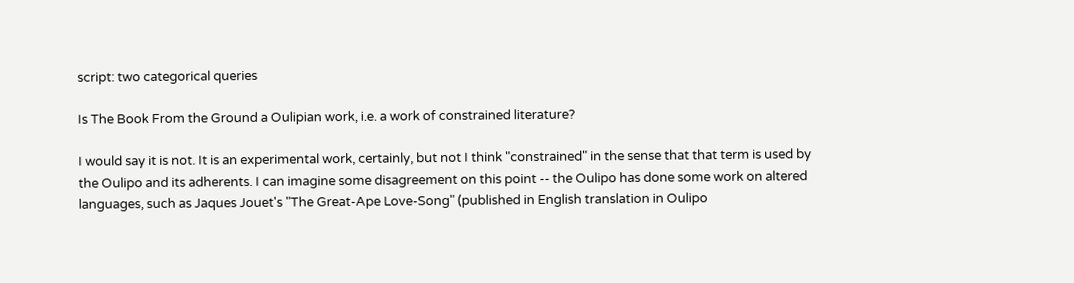script: two categorical queries

Is The Book From the Ground a Oulipian work, i.e. a work of constrained literature?

I would say it is not. It is an experimental work, certainly, but not I think "constrained" in the sense that that term is used by the Oulipo and its adherents. I can imagine some disagreement on this point -- the Oulipo has done some work on altered languages, such as Jaques Jouet's "The Great-Ape Love-Song" (published in English translation in Oulipo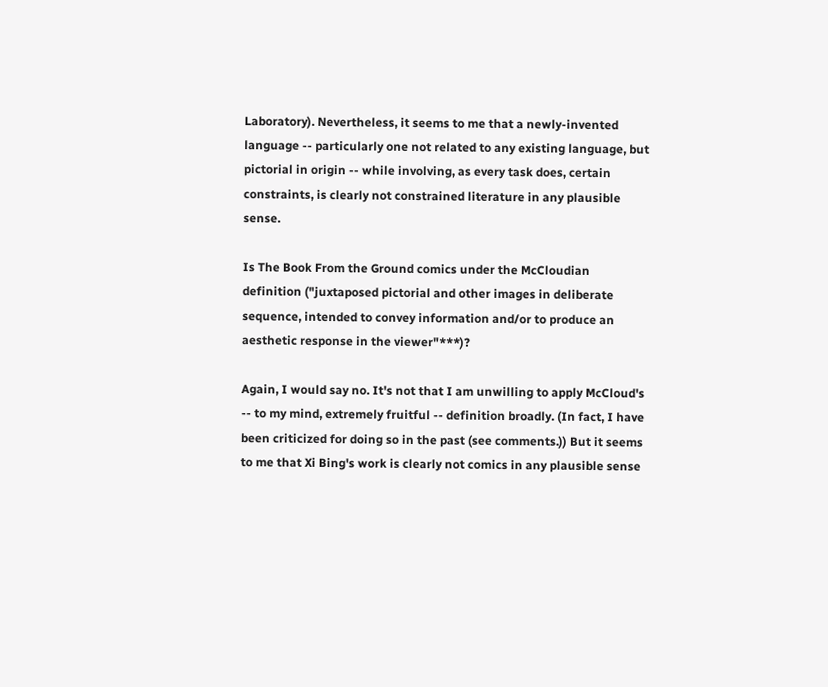Laboratory). Nevertheless, it seems to me that a newly-invented language -- particularly one not related to any existing language, but pictorial in origin -- while involving, as every task does, certain constraints, is clearly not constrained literature in any plausible sense.

Is The Book From the Ground comics under the McCloudian definition ("juxtaposed pictorial and other images in deliberate sequence, intended to convey information and/or to produce an aesthetic response in the viewer"***)?

Again, I would say no. It's not that I am unwilling to apply McCloud's -- to my mind, extremely fruitful -- definition broadly. (In fact, I have been criticized for doing so in the past (see comments.)) But it seems to me that Xi Bing's work is clearly not comics in any plausible sense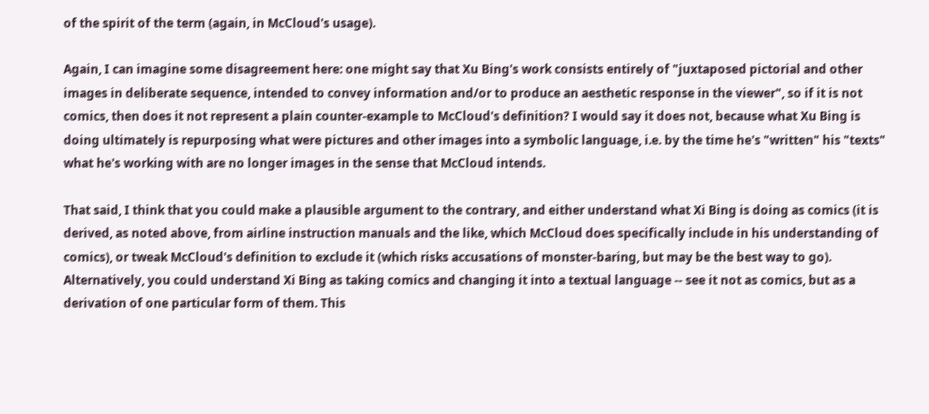of the spirit of the term (again, in McCloud's usage).

Again, I can imagine some disagreement here: one might say that Xu Bing's work consists entirely of "juxtaposed pictorial and other images in deliberate sequence, intended to convey information and/or to produce an aesthetic response in the viewer", so if it is not comics, then does it not represent a plain counter-example to McCloud's definition? I would say it does not, because what Xu Bing is doing ultimately is repurposing what were pictures and other images into a symbolic language, i.e. by the time he's "written" his "texts" what he's working with are no longer images in the sense that McCloud intends.

That said, I think that you could make a plausible argument to the contrary, and either understand what Xi Bing is doing as comics (it is derived, as noted above, from airline instruction manuals and the like, which McCloud does specifically include in his understanding of comics), or tweak McCloud's definition to exclude it (which risks accusations of monster-baring, but may be the best way to go). Alternatively, you could understand Xi Bing as taking comics and changing it into a textual language -- see it not as comics, but as a derivation of one particular form of them. This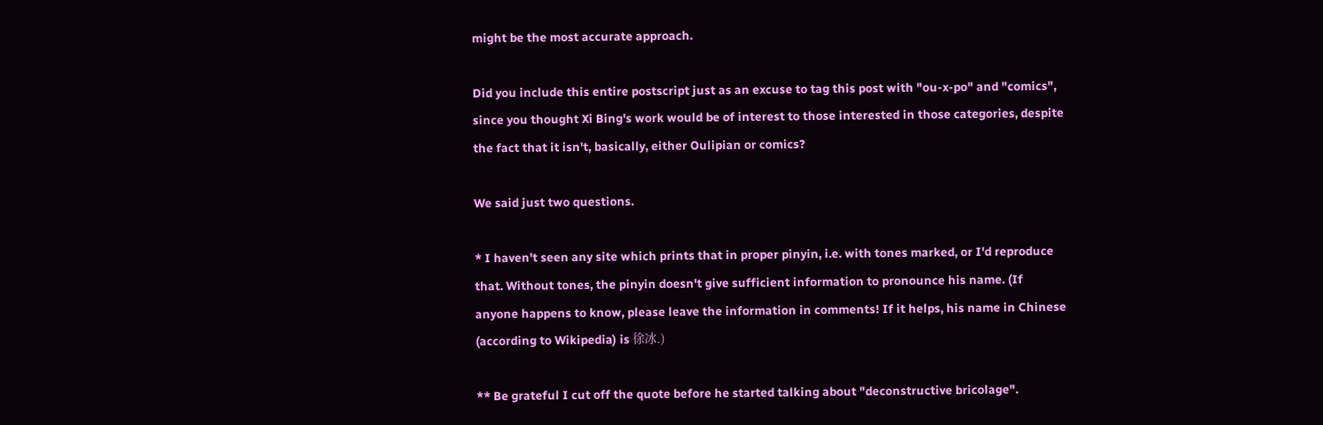might be the most accurate approach.

Did you include this entire postscript just as an excuse to tag this post with "ou-x-po" and "comics", since you thought Xi Bing's work would be of interest to those interested in those categories, despite the fact that it isn't, basically, either Oulipian or comics?

We said just two questions.

* I haven't seen any site which prints that in proper pinyin, i.e. with tones marked, or I'd reproduce that. Without tones, the pinyin doesn't give sufficient information to pronounce his name. (If anyone happens to know, please leave the information in comments! If it helps, his name in Chinese (according to Wikipedia) is 徐冰.)

** Be grateful I cut off the quote before he started talking about "deconstructive bricolage".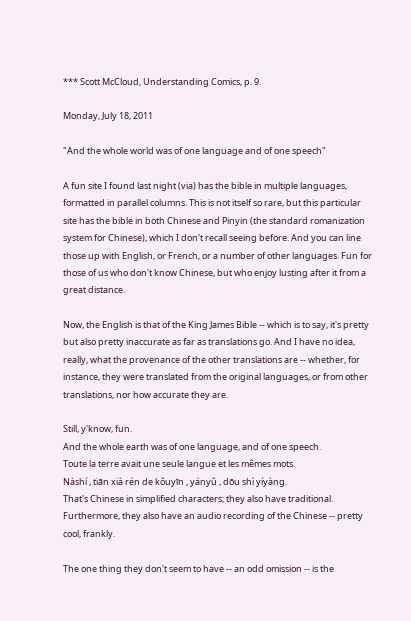*** Scott McCloud, Understanding Comics, p. 9.

Monday, July 18, 2011

"And the whole world was of one language and of one speech"

A fun site I found last night (via) has the bible in multiple languages, formatted in parallel columns. This is not itself so rare, but this particular site has the bible in both Chinese and Pinyin (the standard romanization system for Chinese), which I don't recall seeing before. And you can line those up with English, or French, or a number of other languages. Fun for those of us who don't know Chinese, but who enjoy lusting after it from a great distance.

Now, the English is that of the King James Bible -- which is to say, it's pretty but also pretty inaccurate as far as translations go. And I have no idea, really, what the provenance of the other translations are -- whether, for instance, they were translated from the original languages, or from other translations, nor how accurate they are.

Still, y'know, fun.
And the whole earth was of one language, and of one speech.
Toute la terre avait une seule langue et les mêmes mots.
Nàshí , tiān xià rén de kǒuyīn , yányǔ , dōu shì yíyàng.
That's Chinese in simplified characters; they also have traditional. Furthermore, they also have an audio recording of the Chinese -- pretty cool, frankly.

The one thing they don't seem to have -- an odd omission -- is the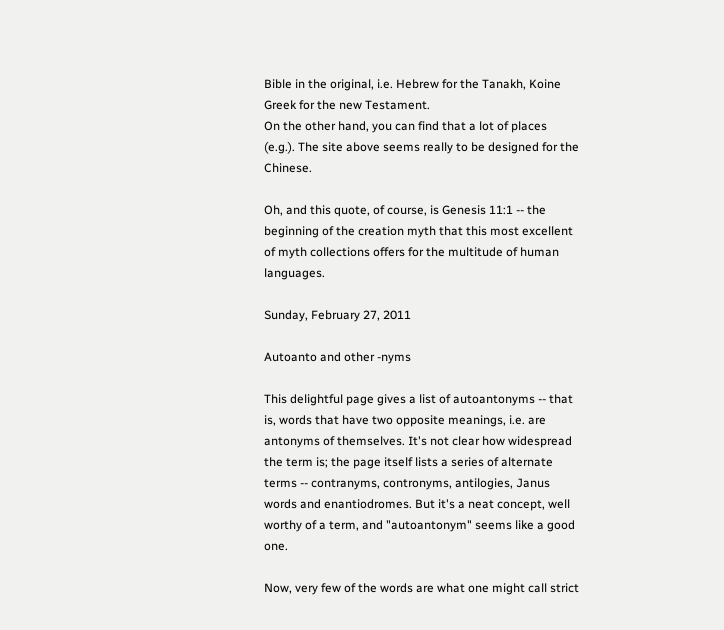Bible in the original, i.e. Hebrew for the Tanakh, Koine Greek for the new Testament.
On the other hand, you can find that a lot of places (e.g.). The site above seems really to be designed for the Chinese.

Oh, and this quote, of course, is Genesis 11:1 -- the beginning of the creation myth that this most excellent of myth collections offers for the multitude of human languages.

Sunday, February 27, 2011

Autoanto and other -nyms

This delightful page gives a list of autoantonyms -- that is, words that have two opposite meanings, i.e. are antonyms of themselves. It's not clear how widespread the term is; the page itself lists a series of alternate terms -- contranyms, contronyms, antilogies, Janus words and enantiodromes. But it's a neat concept, well worthy of a term, and "autoantonym" seems like a good one.

Now, very few of the words are what one might call strict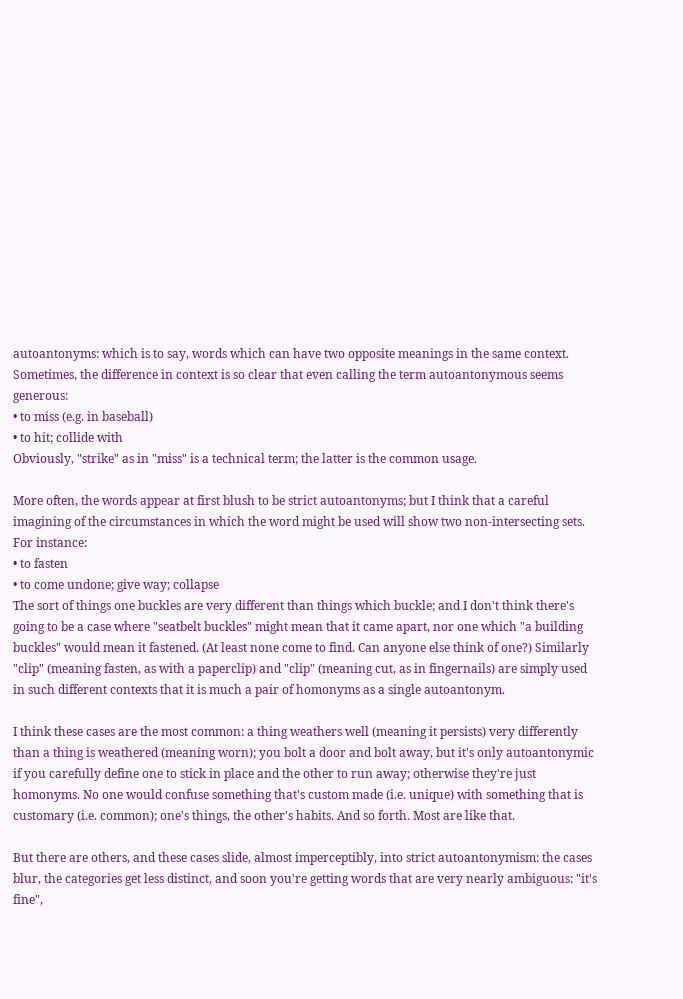autoantonyms: which is to say, words which can have two opposite meanings in the same context. Sometimes, the difference in context is so clear that even calling the term autoantonymous seems generous:
• to miss (e.g. in baseball)
• to hit; collide with
Obviously, "strike" as in "miss" is a technical term; the latter is the common usage.

More often, the words appear at first blush to be strict autoantonyms; but I think that a careful imagining of the circumstances in which the word might be used will show two non-intersecting sets. For instance:
• to fasten
• to come undone; give way; collapse
The sort of things one buckles are very different than things which buckle; and I don't think there's going to be a case where "seatbelt buckles" might mean that it came apart, nor one which "a building buckles" would mean it fastened. (At least none come to find. Can anyone else think of one?) Similarly "clip" (meaning fasten, as with a paperclip) and "clip" (meaning cut, as in fingernails) are simply used in such different contexts that it is much a pair of homonyms as a single autoantonym.

I think these cases are the most common: a thing weathers well (meaning it persists) very differently than a thing is weathered (meaning worn); you bolt a door and bolt away, but it's only autoantonymic if you carefully define one to stick in place and the other to run away; otherwise they're just homonyms. No one would confuse something that's custom made (i.e. unique) with something that is customary (i.e. common); one's things, the other's habits. And so forth. Most are like that.

But there are others, and these cases slide, almost imperceptibly, into strict autoantonymism: the cases blur, the categories get less distinct, and soon you're getting words that are very nearly ambiguous: "it's fine",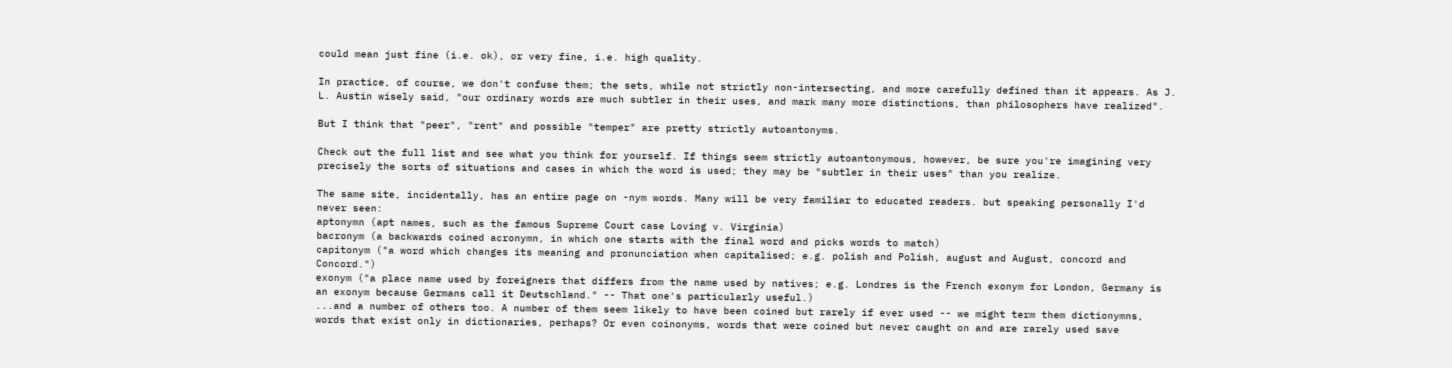could mean just fine (i.e. ok), or very fine, i.e. high quality.

In practice, of course, we don't confuse them; the sets, while not strictly non-intersecting, and more carefully defined than it appears. As J. L. Austin wisely said, "our ordinary words are much subtler in their uses, and mark many more distinctions, than philosophers have realized".

But I think that "peer", "rent" and possible "temper" are pretty strictly autoantonyms.

Check out the full list and see what you think for yourself. If things seem strictly autoantonymous, however, be sure you're imagining very precisely the sorts of situations and cases in which the word is used; they may be "subtler in their uses" than you realize.

The same site, incidentally, has an entire page on -nym words. Many will be very familiar to educated readers. but speaking personally I'd never seen:
aptonymn (apt names, such as the famous Supreme Court case Loving v. Virginia)
bacronym (a backwards coined acronymn, in which one starts with the final word and picks words to match)
capitonym ("a word which changes its meaning and pronunciation when capitalised; e.g. polish and Polish, august and August, concord and Concord.")
exonym ("a place name used by foreigners that differs from the name used by natives; e.g. Londres is the French exonym for London, Germany is an exonym because Germans call it Deutschland." -- That one's particularly useful.)
...and a number of others too. A number of them seem likely to have been coined but rarely if ever used -- we might term them dictionymns, words that exist only in dictionaries, perhaps? Or even coinonyms, words that were coined but never caught on and are rarely used save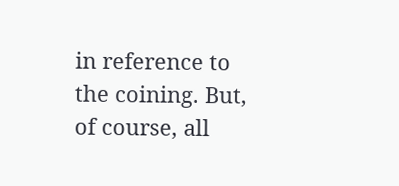in reference to the coining. But, of course, all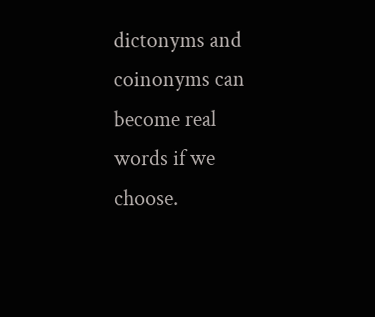dictonyms and coinonyms can become real words if we choose.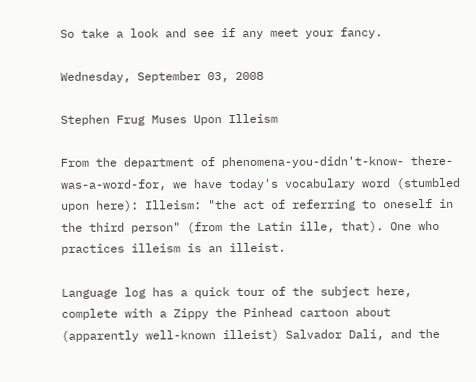So take a look and see if any meet your fancy.

Wednesday, September 03, 2008

Stephen Frug Muses Upon Illeism

From the department of phenomena-you-didn't-know- there-was-a-word-for, we have today's vocabulary word (stumbled upon here): Illeism: "the act of referring to oneself in the third person" (from the Latin ille, that). One who practices illeism is an illeist.

Language log has a quick tour of the subject here, complete with a Zippy the Pinhead cartoon about (apparently well-known illeist) Salvador Dali, and the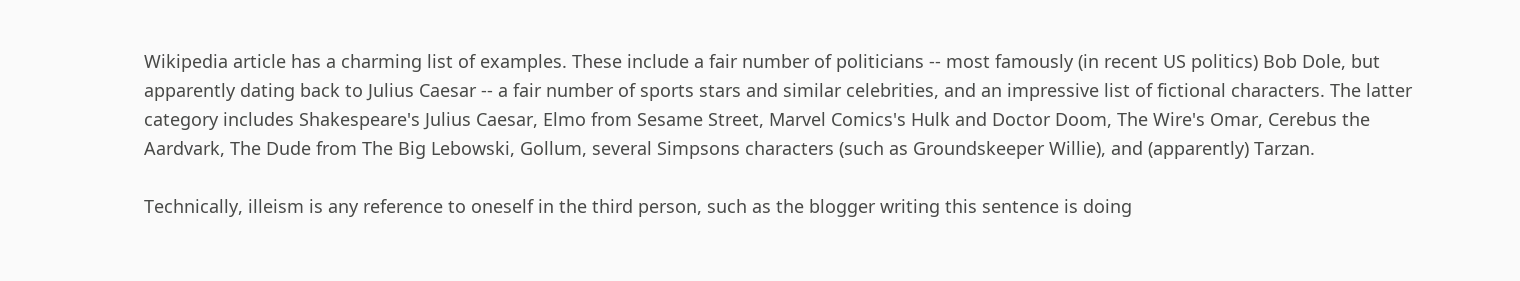Wikipedia article has a charming list of examples. These include a fair number of politicians -- most famously (in recent US politics) Bob Dole, but apparently dating back to Julius Caesar -- a fair number of sports stars and similar celebrities, and an impressive list of fictional characters. The latter category includes Shakespeare's Julius Caesar, Elmo from Sesame Street, Marvel Comics's Hulk and Doctor Doom, The Wire's Omar, Cerebus the Aardvark, The Dude from The Big Lebowski, Gollum, several Simpsons characters (such as Groundskeeper Willie), and (apparently) Tarzan.

Technically, illeism is any reference to oneself in the third person, such as the blogger writing this sentence is doing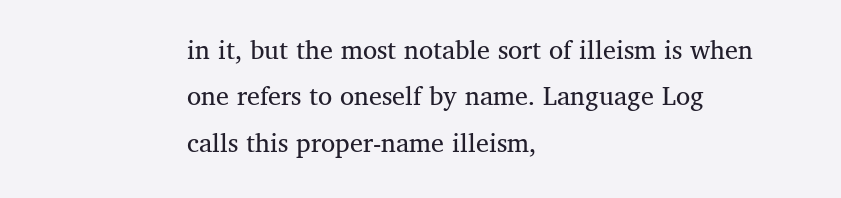in it, but the most notable sort of illeism is when one refers to oneself by name. Language Log calls this proper-name illeism,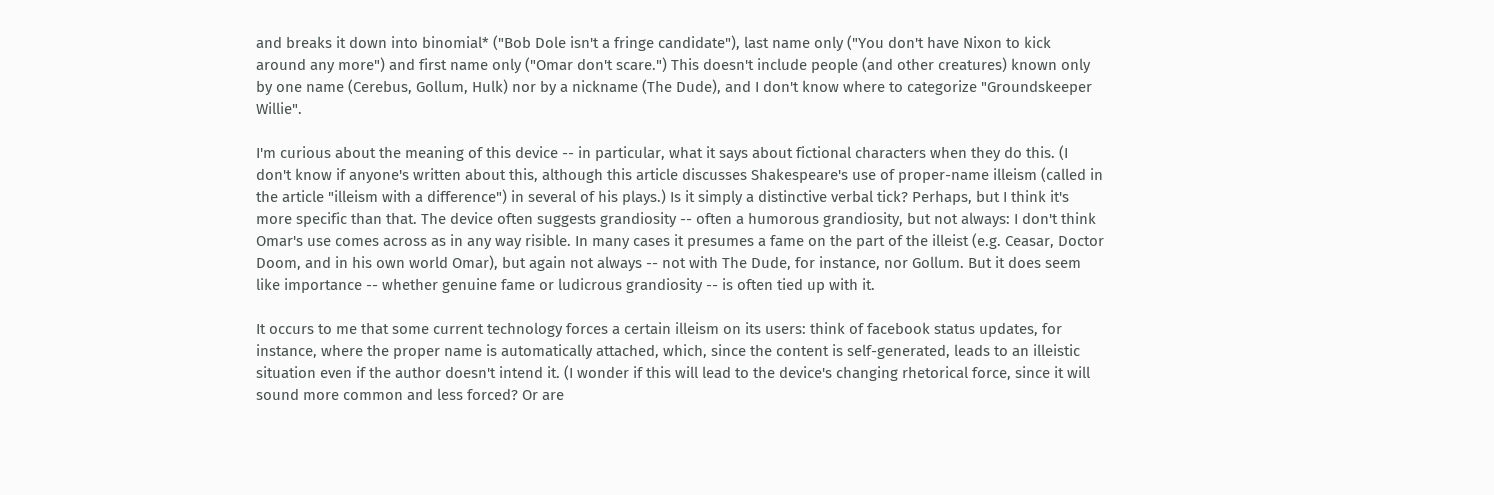and breaks it down into binomial* ("Bob Dole isn't a fringe candidate"), last name only ("You don't have Nixon to kick around any more") and first name only ("Omar don't scare.") This doesn't include people (and other creatures) known only by one name (Cerebus, Gollum, Hulk) nor by a nickname (The Dude), and I don't know where to categorize "Groundskeeper Willie".

I'm curious about the meaning of this device -- in particular, what it says about fictional characters when they do this. (I don't know if anyone's written about this, although this article discusses Shakespeare's use of proper-name illeism (called in the article "illeism with a difference") in several of his plays.) Is it simply a distinctive verbal tick? Perhaps, but I think it's more specific than that. The device often suggests grandiosity -- often a humorous grandiosity, but not always: I don't think Omar's use comes across as in any way risible. In many cases it presumes a fame on the part of the illeist (e.g. Ceasar, Doctor Doom, and in his own world Omar), but again not always -- not with The Dude, for instance, nor Gollum. But it does seem like importance -- whether genuine fame or ludicrous grandiosity -- is often tied up with it.

It occurs to me that some current technology forces a certain illeism on its users: think of facebook status updates, for instance, where the proper name is automatically attached, which, since the content is self-generated, leads to an illeistic situation even if the author doesn't intend it. (I wonder if this will lead to the device's changing rhetorical force, since it will sound more common and less forced? Or are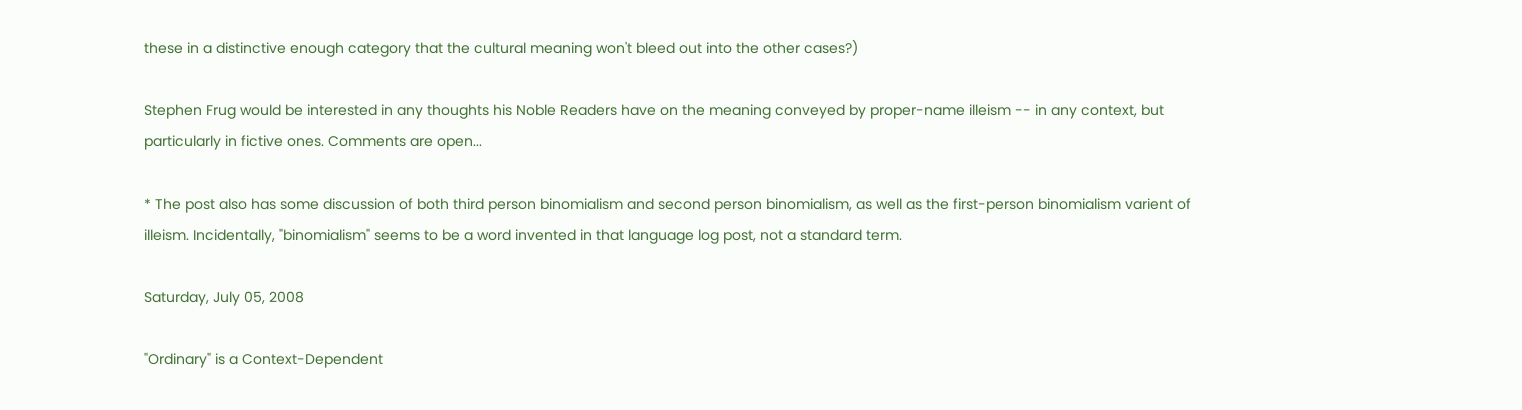these in a distinctive enough category that the cultural meaning won't bleed out into the other cases?)

Stephen Frug would be interested in any thoughts his Noble Readers have on the meaning conveyed by proper-name illeism -- in any context, but particularly in fictive ones. Comments are open...

* The post also has some discussion of both third person binomialism and second person binomialism, as well as the first-person binomialism varient of illeism. Incidentally, "binomialism" seems to be a word invented in that language log post, not a standard term.

Saturday, July 05, 2008

"Ordinary" is a Context-Dependent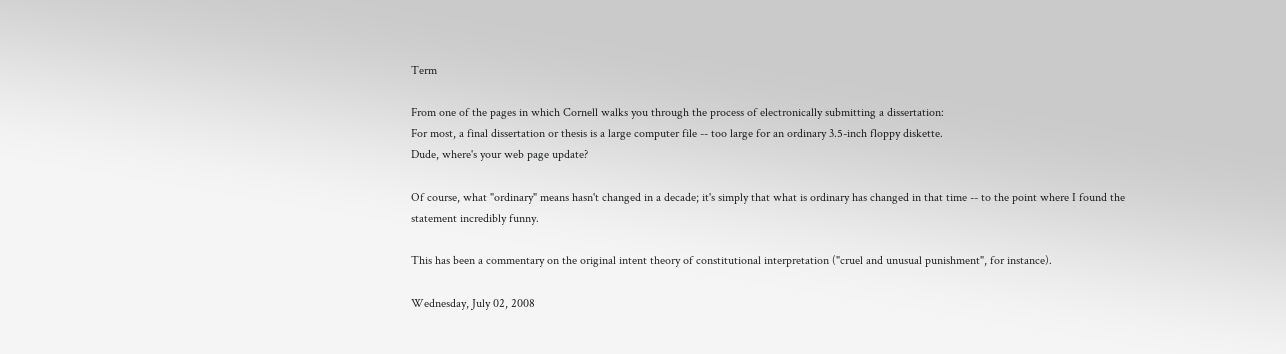Term

From one of the pages in which Cornell walks you through the process of electronically submitting a dissertation:
For most, a final dissertation or thesis is a large computer file -- too large for an ordinary 3.5-inch floppy diskette.
Dude, where's your web page update?

Of course, what "ordinary" means hasn't changed in a decade; it's simply that what is ordinary has changed in that time -- to the point where I found the statement incredibly funny.

This has been a commentary on the original intent theory of constitutional interpretation ("cruel and unusual punishment", for instance).

Wednesday, July 02, 2008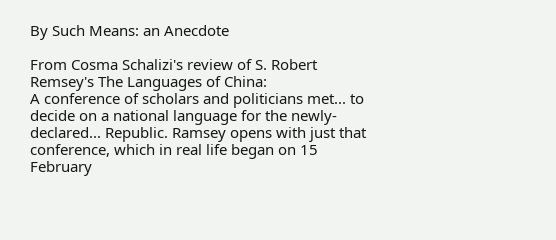By Such Means: an Anecdote

From Cosma Schalizi's review of S. Robert Remsey's The Languages of China:
A conference of scholars and politicians met... to decide on a national language for the newly-declared... Republic. Ramsey opens with just that conference, which in real life began on 15 February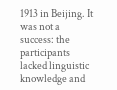1913 in Beijing. It was not a success: the participants lacked linguistic knowledge and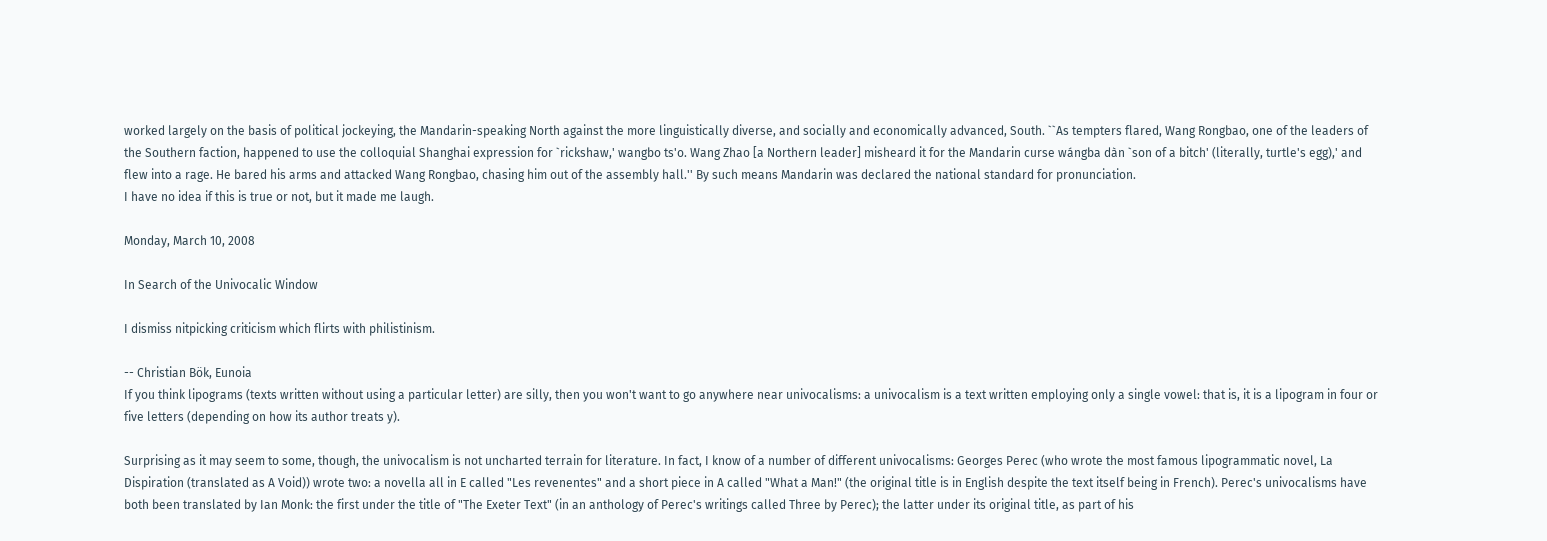worked largely on the basis of political jockeying, the Mandarin-speaking North against the more linguistically diverse, and socially and economically advanced, South. ``As tempters flared, Wang Rongbao, one of the leaders of the Southern faction, happened to use the colloquial Shanghai expression for `rickshaw,' wangbo ts'o. Wang Zhao [a Northern leader] misheard it for the Mandarin curse wángba dàn `son of a bitch' (literally, turtle's egg),' and flew into a rage. He bared his arms and attacked Wang Rongbao, chasing him out of the assembly hall.'' By such means Mandarin was declared the national standard for pronunciation.
I have no idea if this is true or not, but it made me laugh.

Monday, March 10, 2008

In Search of the Univocalic Window

I dismiss nitpicking criticism which flirts with philistinism.

-- Christian Bök, Eunoia
If you think lipograms (texts written without using a particular letter) are silly, then you won't want to go anywhere near univocalisms: a univocalism is a text written employing only a single vowel: that is, it is a lipogram in four or five letters (depending on how its author treats y).

Surprising as it may seem to some, though, the univocalism is not uncharted terrain for literature. In fact, I know of a number of different univocalisms: Georges Perec (who wrote the most famous lipogrammatic novel, La Dispiration (translated as A Void)) wrote two: a novella all in E called "Les revenentes" and a short piece in A called "What a Man!" (the original title is in English despite the text itself being in French). Perec's univocalisms have both been translated by Ian Monk: the first under the title of "The Exeter Text" (in an anthology of Perec's writings called Three by Perec); the latter under its original title, as part of his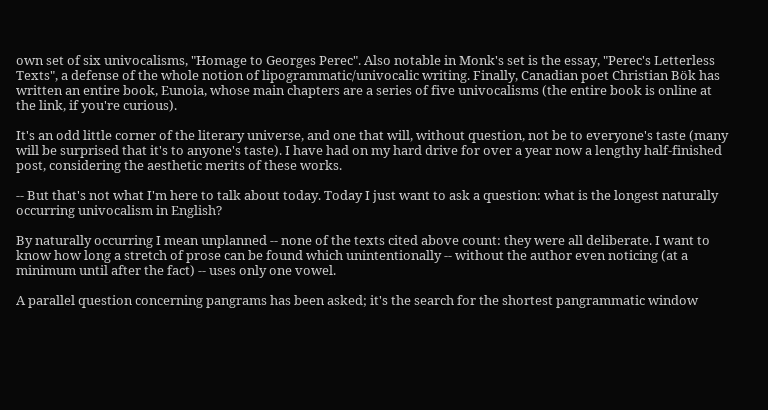own set of six univocalisms, "Homage to Georges Perec". Also notable in Monk's set is the essay, "Perec's Letterless Texts", a defense of the whole notion of lipogrammatic/univocalic writing. Finally, Canadian poet Christian Bök has written an entire book, Eunoia, whose main chapters are a series of five univocalisms (the entire book is online at the link, if you're curious).

It's an odd little corner of the literary universe, and one that will, without question, not be to everyone's taste (many will be surprised that it's to anyone's taste). I have had on my hard drive for over a year now a lengthy half-finished post, considering the aesthetic merits of these works.

-- But that's not what I'm here to talk about today. Today I just want to ask a question: what is the longest naturally occurring univocalism in English?

By naturally occurring I mean unplanned -- none of the texts cited above count: they were all deliberate. I want to know how long a stretch of prose can be found which unintentionally -- without the author even noticing (at a minimum until after the fact) -- uses only one vowel.

A parallel question concerning pangrams has been asked; it's the search for the shortest pangrammatic window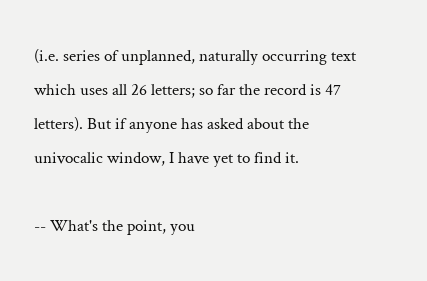(i.e. series of unplanned, naturally occurring text which uses all 26 letters; so far the record is 47 letters). But if anyone has asked about the univocalic window, I have yet to find it.

-- What's the point, you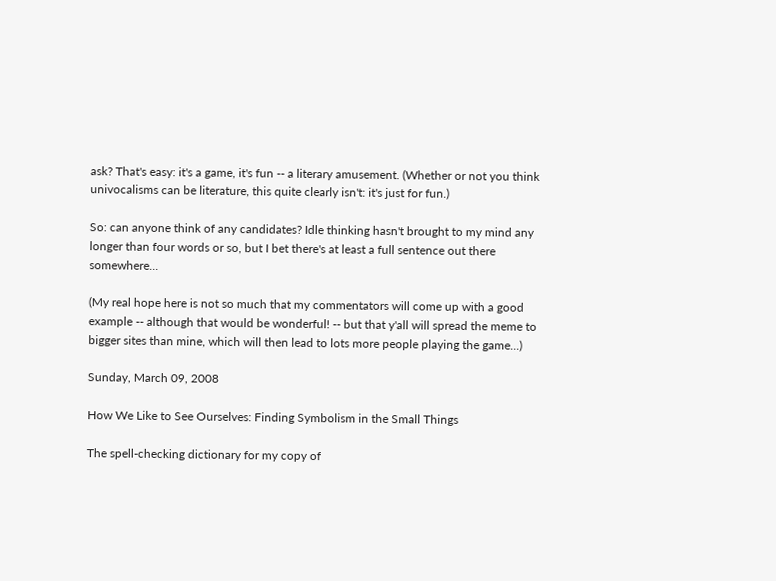ask? That's easy: it's a game, it's fun -- a literary amusement. (Whether or not you think univocalisms can be literature, this quite clearly isn't: it's just for fun.)

So: can anyone think of any candidates? Idle thinking hasn't brought to my mind any longer than four words or so, but I bet there's at least a full sentence out there somewhere...

(My real hope here is not so much that my commentators will come up with a good example -- although that would be wonderful! -- but that y'all will spread the meme to bigger sites than mine, which will then lead to lots more people playing the game...)

Sunday, March 09, 2008

How We Like to See Ourselves: Finding Symbolism in the Small Things

The spell-checking dictionary for my copy of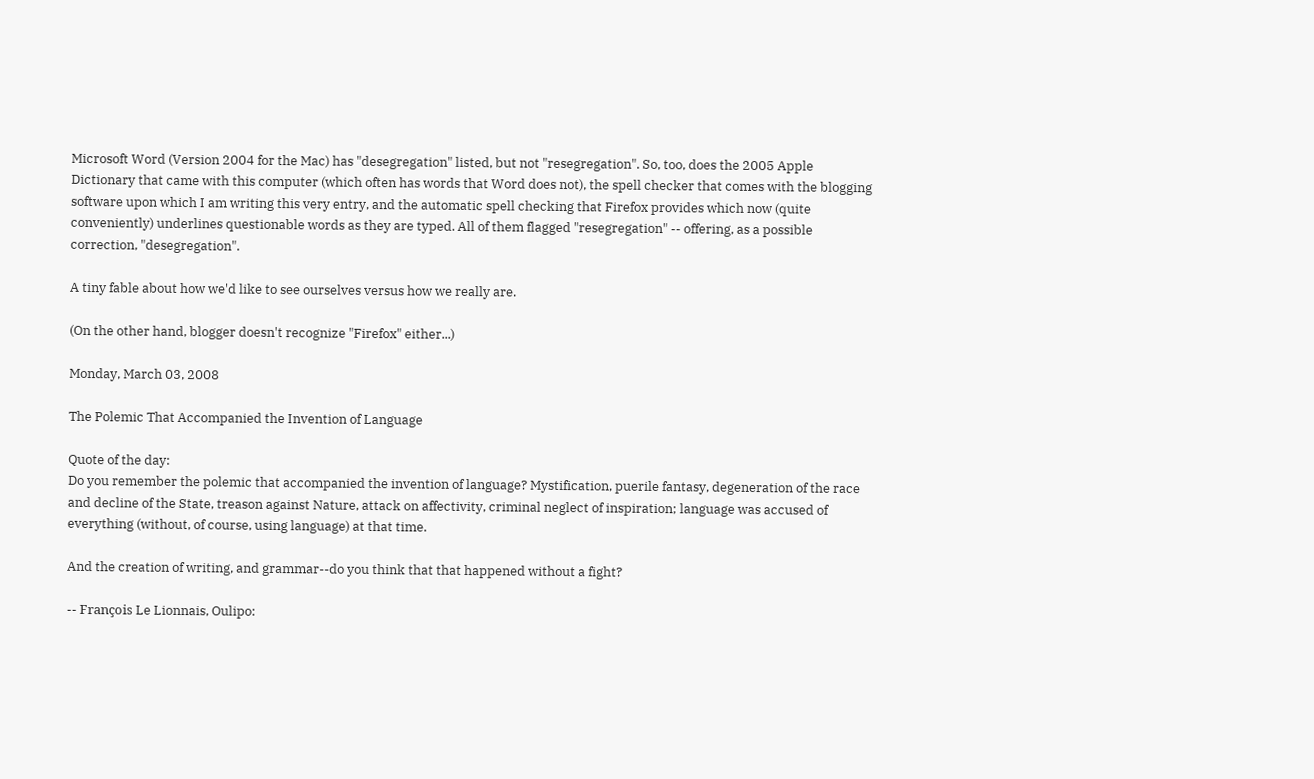Microsoft Word (Version 2004 for the Mac) has "desegregation" listed, but not "resegregation". So, too, does the 2005 Apple Dictionary that came with this computer (which often has words that Word does not), the spell checker that comes with the blogging software upon which I am writing this very entry, and the automatic spell checking that Firefox provides which now (quite conveniently) underlines questionable words as they are typed. All of them flagged "resegregation" -- offering, as a possible correction, "desegregation".

A tiny fable about how we'd like to see ourselves versus how we really are.

(On the other hand, blogger doesn't recognize "Firefox" either...)

Monday, March 03, 2008

The Polemic That Accompanied the Invention of Language

Quote of the day:
Do you remember the polemic that accompanied the invention of language? Mystification, puerile fantasy, degeneration of the race and decline of the State, treason against Nature, attack on affectivity, criminal neglect of inspiration; language was accused of everything (without, of course, using language) at that time.

And the creation of writing, and grammar--do you think that that happened without a fight?

-- François Le Lionnais, Oulipo: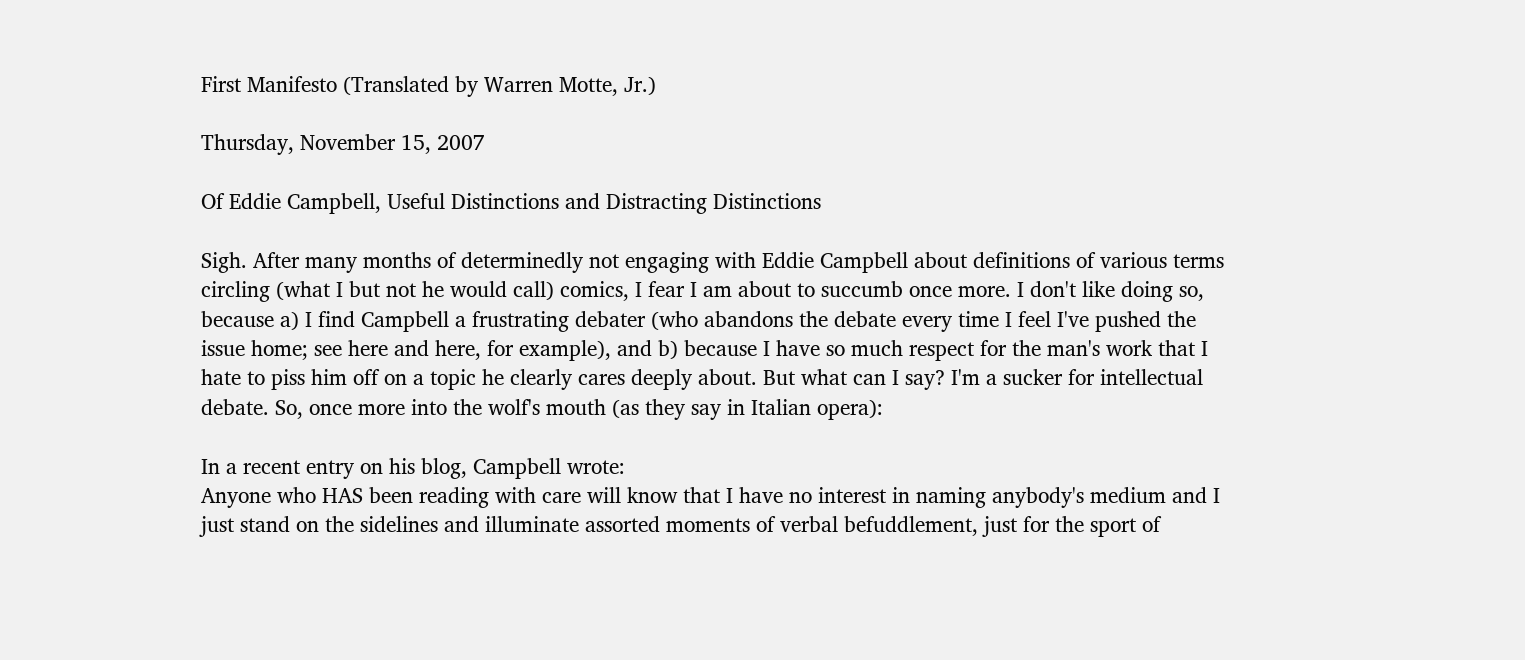First Manifesto (Translated by Warren Motte, Jr.)

Thursday, November 15, 2007

Of Eddie Campbell, Useful Distinctions and Distracting Distinctions

Sigh. After many months of determinedly not engaging with Eddie Campbell about definitions of various terms circling (what I but not he would call) comics, I fear I am about to succumb once more. I don't like doing so, because a) I find Campbell a frustrating debater (who abandons the debate every time I feel I've pushed the issue home; see here and here, for example), and b) because I have so much respect for the man's work that I hate to piss him off on a topic he clearly cares deeply about. But what can I say? I'm a sucker for intellectual debate. So, once more into the wolf's mouth (as they say in Italian opera):

In a recent entry on his blog, Campbell wrote:
Anyone who HAS been reading with care will know that I have no interest in naming anybody's medium and I just stand on the sidelines and illuminate assorted moments of verbal befuddlement, just for the sport of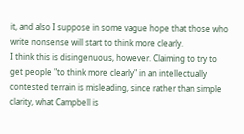it, and also I suppose in some vague hope that those who write nonsense will start to think more clearly.
I think this is disingenuous, however. Claiming to try to get people "to think more clearly" in an intellectually contested terrain is misleading, since rather than simple clarity, what Campbell is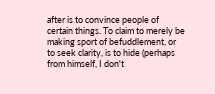after is to convince people of certain things. To claim to merely be making sport of befuddlement, or to seek clarity, is to hide (perhaps from himself, I don't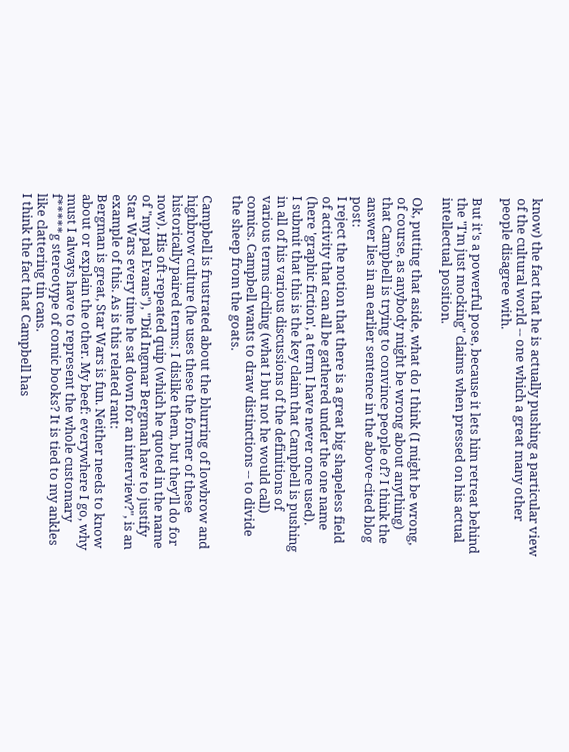know) the fact that he is actually pushing a particular view of the cultural world -- one which a great many other people disagree with.

But it's a powerful pose, because it lets him retreat behind the "I'm just mocking" claims when pressed on his actual intellectual position.

Ok, putting that aside, what do I think (I might be wrong, of course, as anybody might be wrong about anything) that Campbell is trying to convince people of? I think the answer lies in an earlier sentence in the above-cited blog post:
I reject the notion that there is a great big shapeless field of activity that can all be gathered under the one name (here 'graphic fiction', a term I have never once used).
I submit that this is the key claim that Campbell is pushing in all of his various discussions of the definitions of various terms circling (what I but not he would call) comics. Campbell wants to draw distinctions -- to divide the sheep from the goats.

Campbell is frustrated about the blurring of lowbrow and highbrow culture (he uses these the former of these historically paired terms; I dislike them, but they'll do for now). His oft-repeated quip (which he quoted in the name of "my pal Evans"), "Did Ingmar Bergman have to justify Star Wars every time he sat down for an interview?", is an example of this. As is this related rant:
Bergman is great, Star Wars is fun. Neither needs to know about or explain the other. My beef: everywhere I go, why must I always have to represent the whole customary f*****g stereotype of comic books? It is tied to my ankles like clattering tin cans.
I think the fact that Campbell has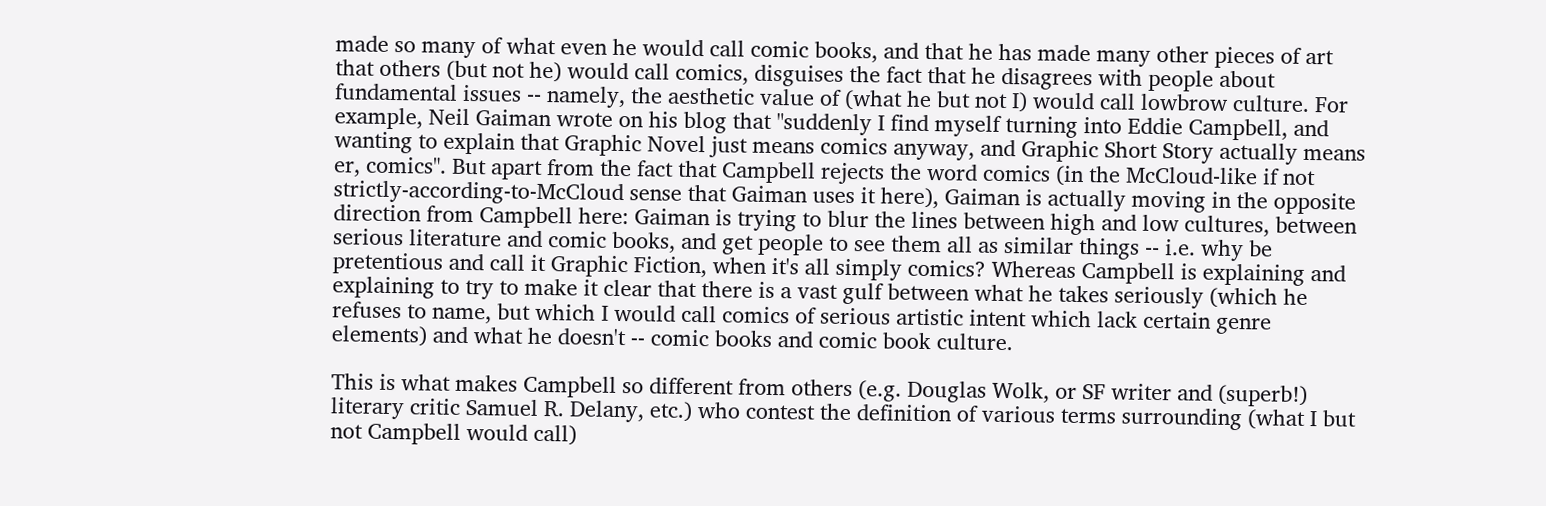made so many of what even he would call comic books, and that he has made many other pieces of art that others (but not he) would call comics, disguises the fact that he disagrees with people about fundamental issues -- namely, the aesthetic value of (what he but not I) would call lowbrow culture. For example, Neil Gaiman wrote on his blog that "suddenly I find myself turning into Eddie Campbell, and wanting to explain that Graphic Novel just means comics anyway, and Graphic Short Story actually means er, comics". But apart from the fact that Campbell rejects the word comics (in the McCloud-like if not strictly-according-to-McCloud sense that Gaiman uses it here), Gaiman is actually moving in the opposite direction from Campbell here: Gaiman is trying to blur the lines between high and low cultures, between serious literature and comic books, and get people to see them all as similar things -- i.e. why be pretentious and call it Graphic Fiction, when it's all simply comics? Whereas Campbell is explaining and explaining to try to make it clear that there is a vast gulf between what he takes seriously (which he refuses to name, but which I would call comics of serious artistic intent which lack certain genre elements) and what he doesn't -- comic books and comic book culture.

This is what makes Campbell so different from others (e.g. Douglas Wolk, or SF writer and (superb!) literary critic Samuel R. Delany, etc.) who contest the definition of various terms surrounding (what I but not Campbell would call)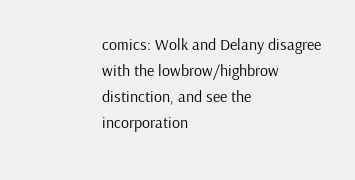comics: Wolk and Delany disagree with the lowbrow/highbrow distinction, and see the incorporation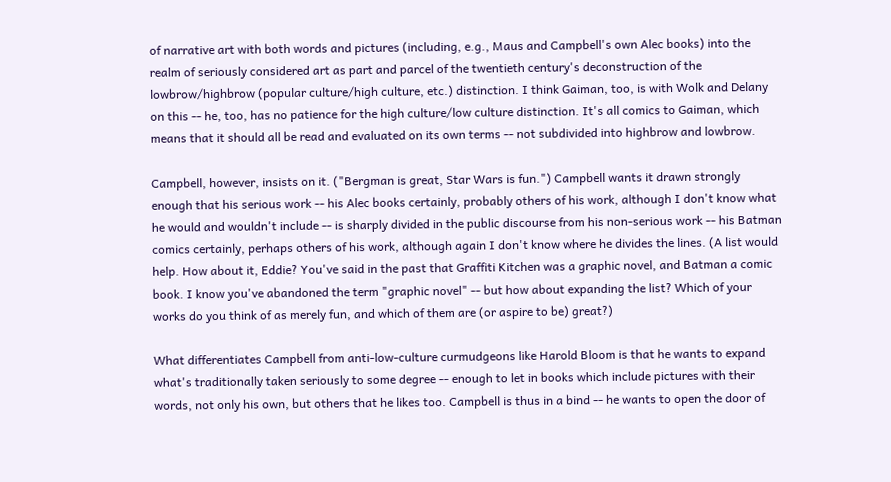of narrative art with both words and pictures (including, e.g., Maus and Campbell's own Alec books) into the realm of seriously considered art as part and parcel of the twentieth century's deconstruction of the lowbrow/highbrow (popular culture/high culture, etc.) distinction. I think Gaiman, too, is with Wolk and Delany on this -- he, too, has no patience for the high culture/low culture distinction. It's all comics to Gaiman, which means that it should all be read and evaluated on its own terms -- not subdivided into highbrow and lowbrow.

Campbell, however, insists on it. ("Bergman is great, Star Wars is fun.") Campbell wants it drawn strongly enough that his serious work -- his Alec books certainly, probably others of his work, although I don't know what he would and wouldn't include -- is sharply divided in the public discourse from his non-serious work -- his Batman comics certainly, perhaps others of his work, although again I don't know where he divides the lines. (A list would help. How about it, Eddie? You've said in the past that Graffiti Kitchen was a graphic novel, and Batman a comic book. I know you've abandoned the term "graphic novel" -- but how about expanding the list? Which of your works do you think of as merely fun, and which of them are (or aspire to be) great?)

What differentiates Campbell from anti-low-culture curmudgeons like Harold Bloom is that he wants to expand what's traditionally taken seriously to some degree -- enough to let in books which include pictures with their words, not only his own, but others that he likes too. Campbell is thus in a bind -- he wants to open the door of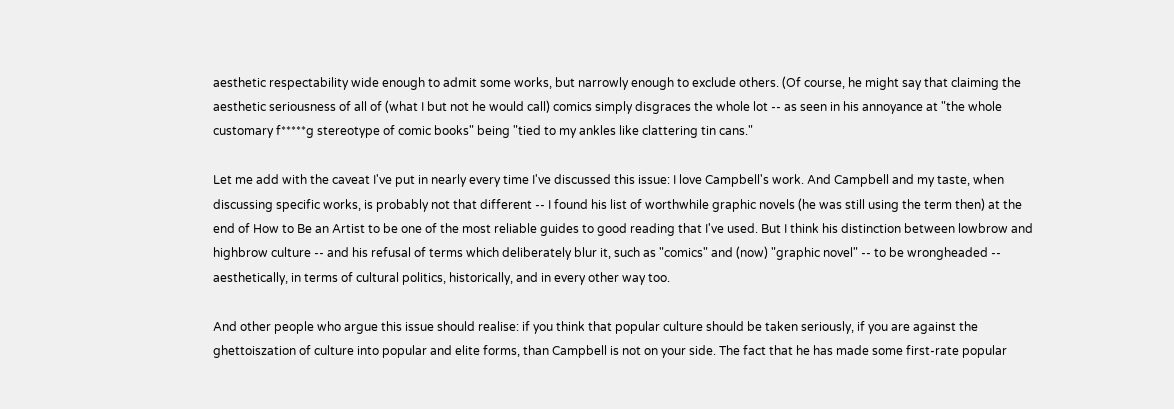aesthetic respectability wide enough to admit some works, but narrowly enough to exclude others. (Of course, he might say that claiming the aesthetic seriousness of all of (what I but not he would call) comics simply disgraces the whole lot -- as seen in his annoyance at "the whole customary f*****g stereotype of comic books" being "tied to my ankles like clattering tin cans."

Let me add with the caveat I've put in nearly every time I've discussed this issue: I love Campbell's work. And Campbell and my taste, when discussing specific works, is probably not that different -- I found his list of worthwhile graphic novels (he was still using the term then) at the end of How to Be an Artist to be one of the most reliable guides to good reading that I've used. But I think his distinction between lowbrow and highbrow culture -- and his refusal of terms which deliberately blur it, such as "comics" and (now) "graphic novel" -- to be wrongheaded -- aesthetically, in terms of cultural politics, historically, and in every other way too.

And other people who argue this issue should realise: if you think that popular culture should be taken seriously, if you are against the ghettoiszation of culture into popular and elite forms, than Campbell is not on your side. The fact that he has made some first-rate popular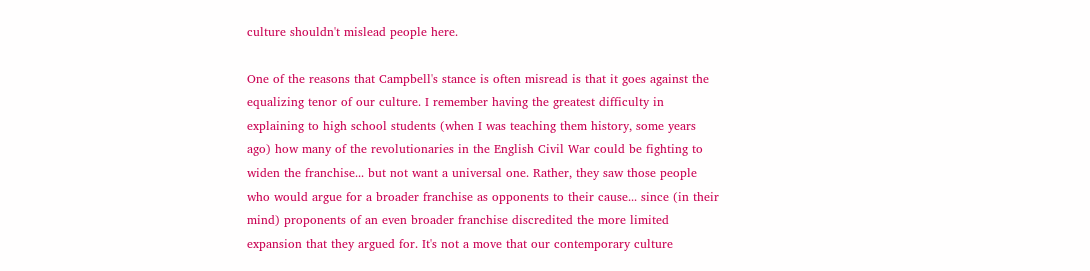culture shouldn't mislead people here.

One of the reasons that Campbell's stance is often misread is that it goes against the equalizing tenor of our culture. I remember having the greatest difficulty in explaining to high school students (when I was teaching them history, some years ago) how many of the revolutionaries in the English Civil War could be fighting to widen the franchise... but not want a universal one. Rather, they saw those people who would argue for a broader franchise as opponents to their cause... since (in their mind) proponents of an even broader franchise discredited the more limited expansion that they argued for. It's not a move that our contemporary culture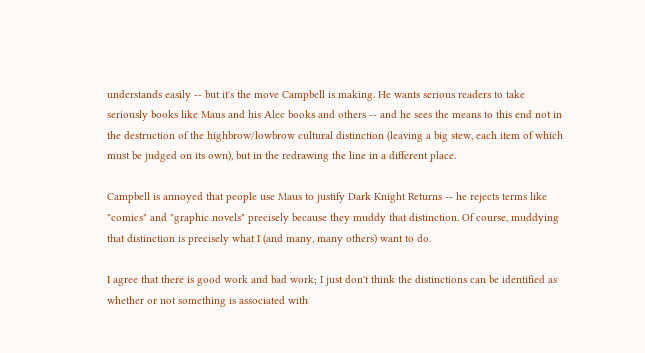understands easily -- but it's the move Campbell is making. He wants serious readers to take seriously books like Maus and his Alec books and others -- and he sees the means to this end not in the destruction of the highbrow/lowbrow cultural distinction (leaving a big stew, each item of which must be judged on its own), but in the redrawing the line in a different place.

Campbell is annoyed that people use Maus to justify Dark Knight Returns -- he rejects terms like "comics" and "graphic novels" precisely because they muddy that distinction. Of course, muddying that distinction is precisely what I (and many, many others) want to do.

I agree that there is good work and bad work; I just don't think the distinctions can be identified as whether or not something is associated with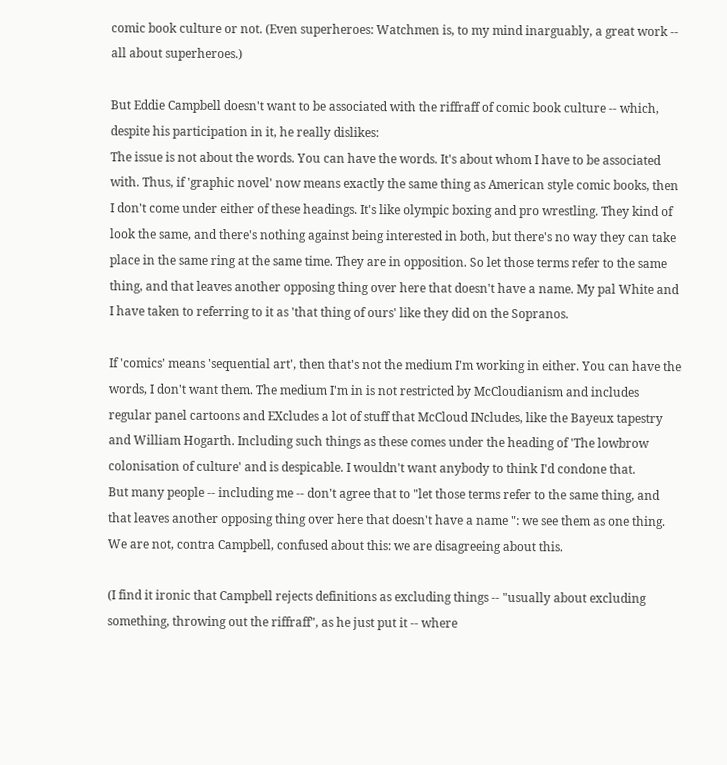comic book culture or not. (Even superheroes: Watchmen is, to my mind inarguably, a great work -- all about superheroes.)

But Eddie Campbell doesn't want to be associated with the riffraff of comic book culture -- which, despite his participation in it, he really dislikes:
The issue is not about the words. You can have the words. It's about whom I have to be associated with. Thus, if 'graphic novel' now means exactly the same thing as American style comic books, then I don't come under either of these headings. It's like olympic boxing and pro wrestling. They kind of look the same, and there's nothing against being interested in both, but there's no way they can take place in the same ring at the same time. They are in opposition. So let those terms refer to the same thing, and that leaves another opposing thing over here that doesn't have a name. My pal White and I have taken to referring to it as 'that thing of ours' like they did on the Sopranos.

If 'comics' means 'sequential art', then that's not the medium I'm working in either. You can have the words, I don't want them. The medium I'm in is not restricted by McCloudianism and includes regular panel cartoons and EXcludes a lot of stuff that McCloud INcludes, like the Bayeux tapestry and William Hogarth. Including such things as these comes under the heading of 'The lowbrow colonisation of culture' and is despicable. I wouldn't want anybody to think I'd condone that.
But many people -- including me -- don't agree that to "let those terms refer to the same thing, and that leaves another opposing thing over here that doesn't have a name ": we see them as one thing. We are not, contra Campbell, confused about this: we are disagreeing about this.

(I find it ironic that Campbell rejects definitions as excluding things -- "usually about excluding something, throwing out the riffraff", as he just put it -- where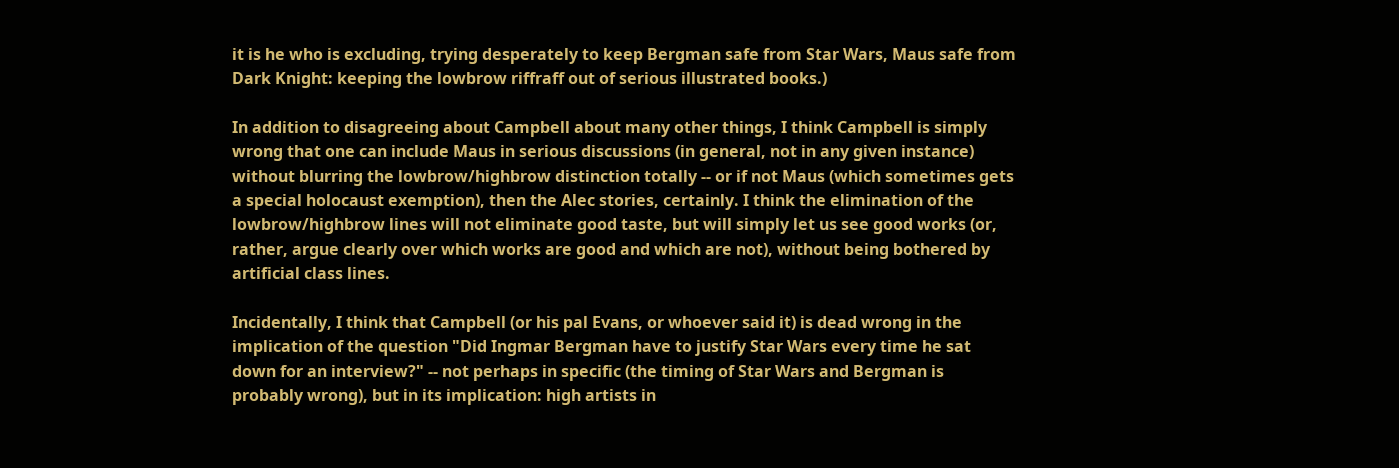it is he who is excluding, trying desperately to keep Bergman safe from Star Wars, Maus safe from Dark Knight: keeping the lowbrow riffraff out of serious illustrated books.)

In addition to disagreeing about Campbell about many other things, I think Campbell is simply wrong that one can include Maus in serious discussions (in general, not in any given instance) without blurring the lowbrow/highbrow distinction totally -- or if not Maus (which sometimes gets a special holocaust exemption), then the Alec stories, certainly. I think the elimination of the lowbrow/highbrow lines will not eliminate good taste, but will simply let us see good works (or, rather, argue clearly over which works are good and which are not), without being bothered by artificial class lines.

Incidentally, I think that Campbell (or his pal Evans, or whoever said it) is dead wrong in the implication of the question "Did Ingmar Bergman have to justify Star Wars every time he sat down for an interview?" -- not perhaps in specific (the timing of Star Wars and Bergman is probably wrong), but in its implication: high artists in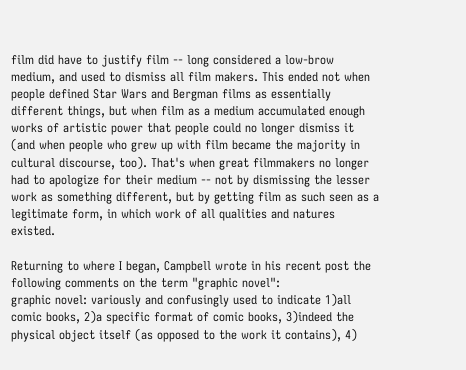film did have to justify film -- long considered a low-brow medium, and used to dismiss all film makers. This ended not when people defined Star Wars and Bergman films as essentially different things, but when film as a medium accumulated enough works of artistic power that people could no longer dismiss it (and when people who grew up with film became the majority in cultural discourse, too). That's when great filmmakers no longer had to apologize for their medium -- not by dismissing the lesser work as something different, but by getting film as such seen as a legitimate form, in which work of all qualities and natures existed.

Returning to where I began, Campbell wrote in his recent post the following comments on the term "graphic novel":
graphic novel: variously and confusingly used to indicate 1)all comic books, 2)a specific format of comic books, 3)indeed the physical object itself (as opposed to the work it contains), 4)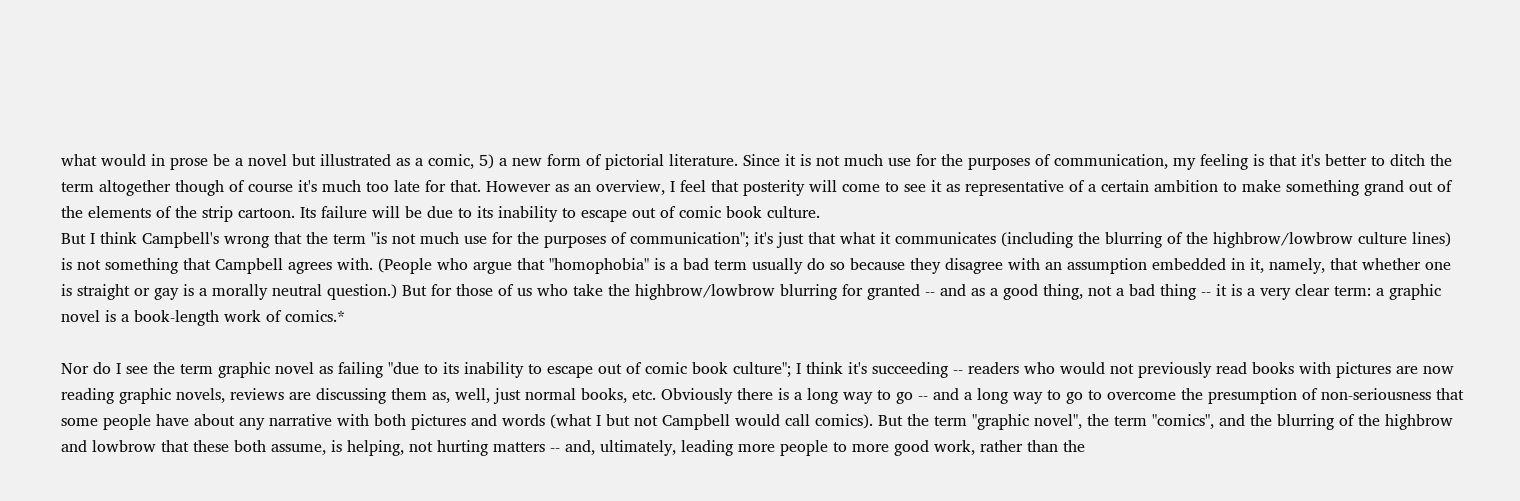what would in prose be a novel but illustrated as a comic, 5) a new form of pictorial literature. Since it is not much use for the purposes of communication, my feeling is that it's better to ditch the term altogether though of course it's much too late for that. However as an overview, I feel that posterity will come to see it as representative of a certain ambition to make something grand out of the elements of the strip cartoon. Its failure will be due to its inability to escape out of comic book culture.
But I think Campbell's wrong that the term "is not much use for the purposes of communication"; it's just that what it communicates (including the blurring of the highbrow/lowbrow culture lines) is not something that Campbell agrees with. (People who argue that "homophobia" is a bad term usually do so because they disagree with an assumption embedded in it, namely, that whether one is straight or gay is a morally neutral question.) But for those of us who take the highbrow/lowbrow blurring for granted -- and as a good thing, not a bad thing -- it is a very clear term: a graphic novel is a book-length work of comics.*

Nor do I see the term graphic novel as failing "due to its inability to escape out of comic book culture"; I think it's succeeding -- readers who would not previously read books with pictures are now reading graphic novels, reviews are discussing them as, well, just normal books, etc. Obviously there is a long way to go -- and a long way to go to overcome the presumption of non-seriousness that some people have about any narrative with both pictures and words (what I but not Campbell would call comics). But the term "graphic novel", the term "comics", and the blurring of the highbrow and lowbrow that these both assume, is helping, not hurting matters -- and, ultimately, leading more people to more good work, rather than the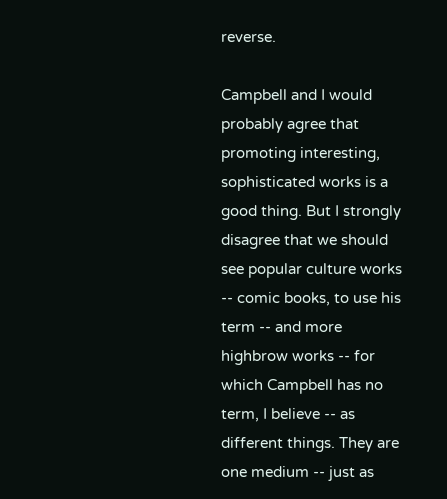reverse.

Campbell and I would probably agree that promoting interesting, sophisticated works is a good thing. But I strongly disagree that we should see popular culture works -- comic books, to use his term -- and more highbrow works -- for which Campbell has no term, I believe -- as different things. They are one medium -- just as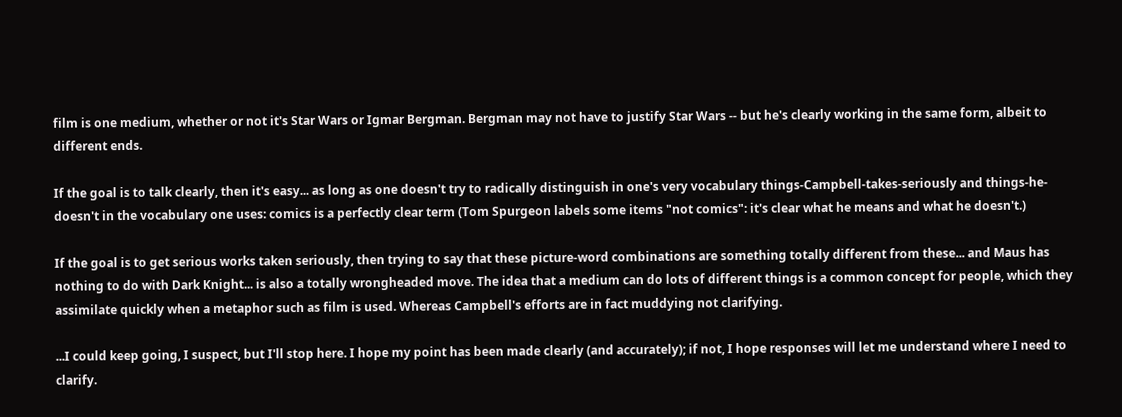film is one medium, whether or not it's Star Wars or Igmar Bergman. Bergman may not have to justify Star Wars -- but he's clearly working in the same form, albeit to different ends.

If the goal is to talk clearly, then it's easy... as long as one doesn't try to radically distinguish in one's very vocabulary things-Campbell-takes-seriously and things-he-doesn't in the vocabulary one uses: comics is a perfectly clear term (Tom Spurgeon labels some items "not comics": it's clear what he means and what he doesn't.)

If the goal is to get serious works taken seriously, then trying to say that these picture-word combinations are something totally different from these... and Maus has nothing to do with Dark Knight... is also a totally wrongheaded move. The idea that a medium can do lots of different things is a common concept for people, which they assimilate quickly when a metaphor such as film is used. Whereas Campbell's efforts are in fact muddying not clarifying.

...I could keep going, I suspect, but I'll stop here. I hope my point has been made clearly (and accurately); if not, I hope responses will let me understand where I need to clarify.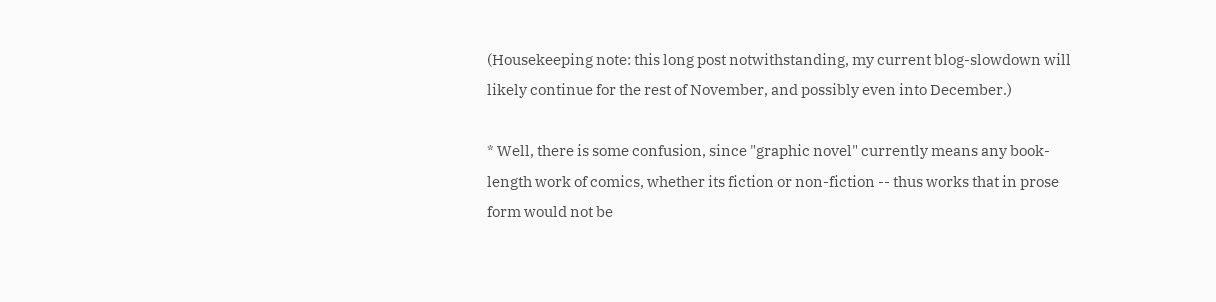(Housekeeping note: this long post notwithstanding, my current blog-slowdown will likely continue for the rest of November, and possibly even into December.)

* Well, there is some confusion, since "graphic novel" currently means any book-length work of comics, whether its fiction or non-fiction -- thus works that in prose form would not be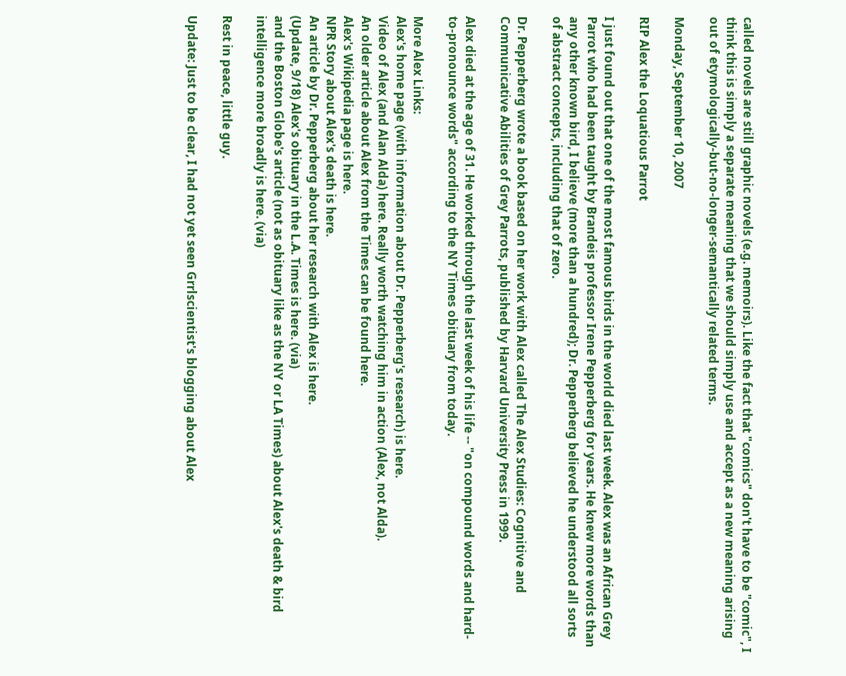called novels are still graphic novels (e.g. memoirs). Like the fact that "comics" don't have to be "comic", I think this is simply a separate meaning that we should simply use and accept as a new meaning arising out of etymologically-but-no-longer-semantically related terms.

Monday, September 10, 2007

RIP Alex the Loquatious Parrot

I just found out that one of the most famous birds in the world died last week. Alex was an African Grey Parrot who had been taught by Brandeis professor Irene Pepperberg for years. He knew more words than any other known bird, I believe (more than a hundred); Dr. Pepperberg believed he understood all sorts of abstract concepts, including that of zero.

Dr. Pepperberg wrote a book based on her work with Alex called The Alex Studies: Cognitive and Communicative Abilities of Grey Parrots, published by Harvard University Press in 1999.

Alex died at the age of 31. He worked through the last week of his life -- "on compound words and hard-to-pronounce words" according to the NY Times obituary from today.

More Alex Links:
Alex's home page (with information about Dr. Pepperberg's research) is here.
Video of Alex (and Alan Alda) here. Really worth watching him in action (Alex, not Alda).
An older article about Alex from the Times can be found here.
Alex's Wikipedia page is here.
NPR Story about Alex's death is here.
An article by Dr. Pepperberg about her research with Alex is here.
(Update, 9/18) Alex's obituary in the L.A. Times is here. (via)
and the Boston Globe's article (not as obituary like as the NY or LA Times) about Alex's death & bird intelligence more broadly is here. (via)

Rest in peace, little guy.

Update: Just to be clear, I had not yet seen Grrlscientist's blogging about Alex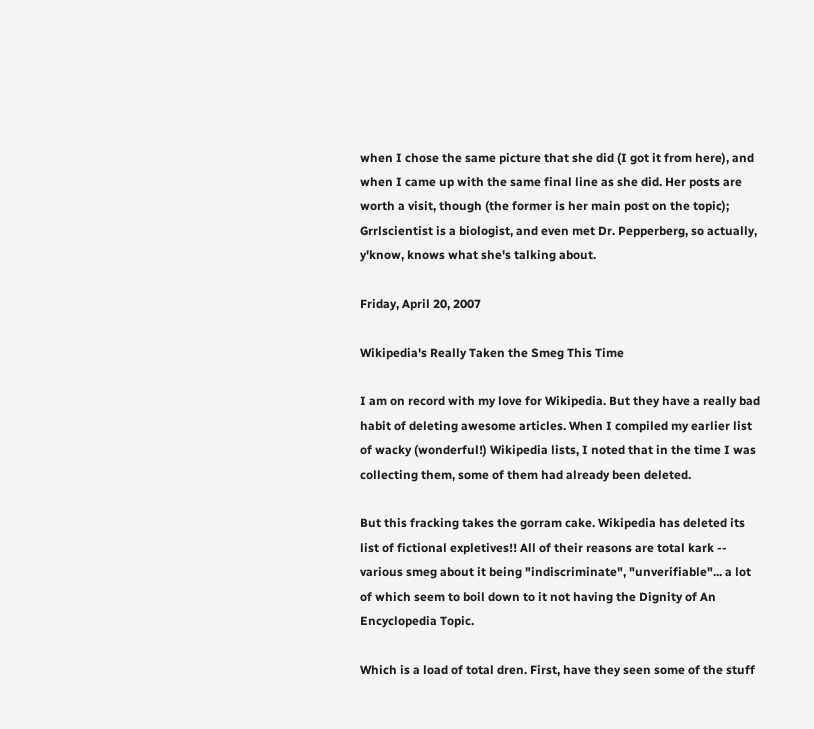when I chose the same picture that she did (I got it from here), and when I came up with the same final line as she did. Her posts are worth a visit, though (the former is her main post on the topic); Grrlscientist is a biologist, and even met Dr. Pepperberg, so actually, y'know, knows what she's talking about.

Friday, April 20, 2007

Wikipedia's Really Taken the Smeg This Time

I am on record with my love for Wikipedia. But they have a really bad habit of deleting awesome articles. When I compiled my earlier list of wacky (wonderful!) Wikipedia lists, I noted that in the time I was collecting them, some of them had already been deleted.

But this fracking takes the gorram cake. Wikipedia has deleted its list of fictional expletives!! All of their reasons are total kark -- various smeg about it being "indiscriminate", "unverifiable"... a lot of which seem to boil down to it not having the Dignity of An Encyclopedia Topic.

Which is a load of total dren. First, have they seen some of the stuff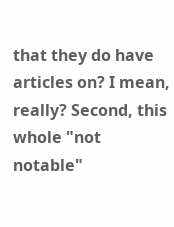that they do have articles on? I mean, really? Second, this whole "not notable"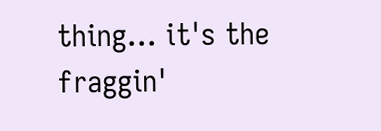thing... it's the fraggin'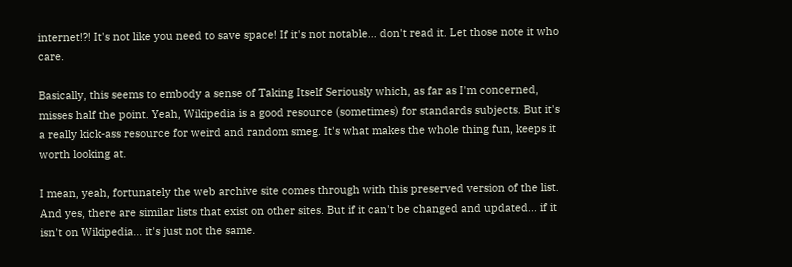internet!?! It's not like you need to save space! If it's not notable... don't read it. Let those note it who care.

Basically, this seems to embody a sense of Taking Itself Seriously which, as far as I'm concerned, misses half the point. Yeah, Wikipedia is a good resource (sometimes) for standards subjects. But it's a really kick-ass resource for weird and random smeg. It's what makes the whole thing fun, keeps it worth looking at.

I mean, yeah, fortunately the web archive site comes through with this preserved version of the list. And yes, there are similar lists that exist on other sites. But if it can't be changed and updated... if it isn't on Wikipedia... it's just not the same.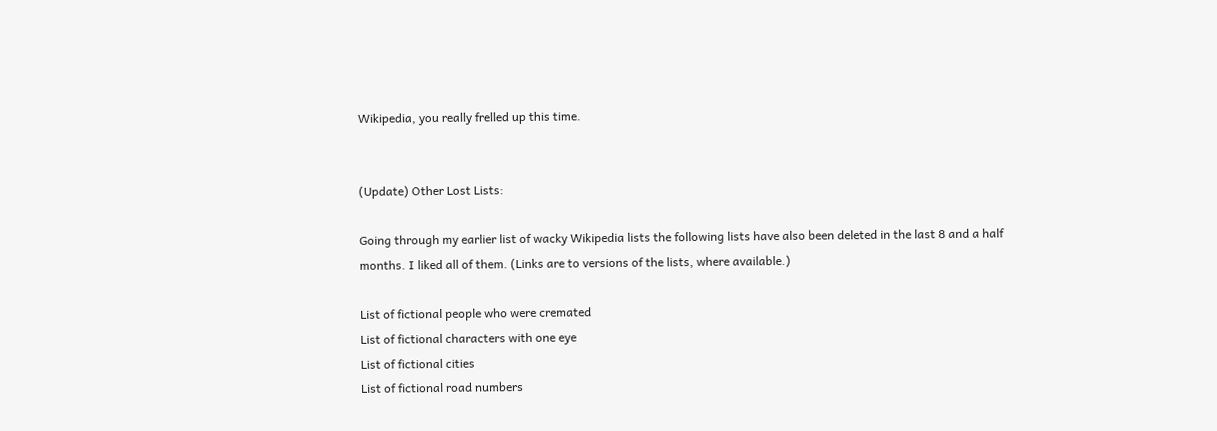Wikipedia, you really frelled up this time.


(Update) Other Lost Lists:

Going through my earlier list of wacky Wikipedia lists the following lists have also been deleted in the last 8 and a half months. I liked all of them. (Links are to versions of the lists, where available.)

List of fictional people who were cremated
List of fictional characters with one eye
List of fictional cities
List of fictional road numbers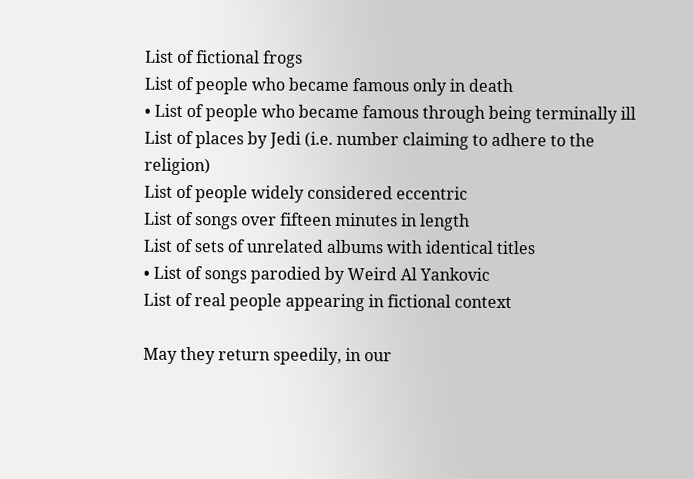List of fictional frogs
List of people who became famous only in death
• List of people who became famous through being terminally ill
List of places by Jedi (i.e. number claiming to adhere to the religion)
List of people widely considered eccentric
List of songs over fifteen minutes in length
List of sets of unrelated albums with identical titles
• List of songs parodied by Weird Al Yankovic
List of real people appearing in fictional context

May they return speedily, in our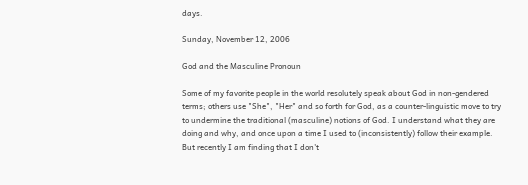days.

Sunday, November 12, 2006

God and the Masculine Pronoun

Some of my favorite people in the world resolutely speak about God in non-gendered terms; others use "She", "Her" and so forth for God, as a counter-linguistic move to try to undermine the traditional (masculine) notions of God. I understand what they are doing and why, and once upon a time I used to (inconsistently) follow their example. But recently I am finding that I don't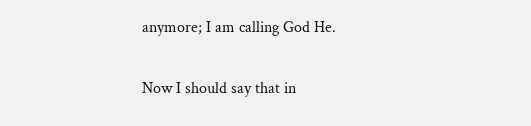anymore; I am calling God He.

Now I should say that in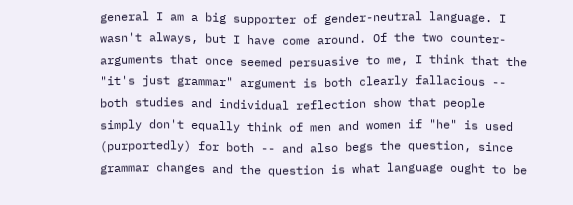general I am a big supporter of gender-neutral language. I wasn't always, but I have come around. Of the two counter-arguments that once seemed persuasive to me, I think that the "it's just grammar" argument is both clearly fallacious -- both studies and individual reflection show that people simply don't equally think of men and women if "he" is used (purportedly) for both -- and also begs the question, since grammar changes and the question is what language ought to be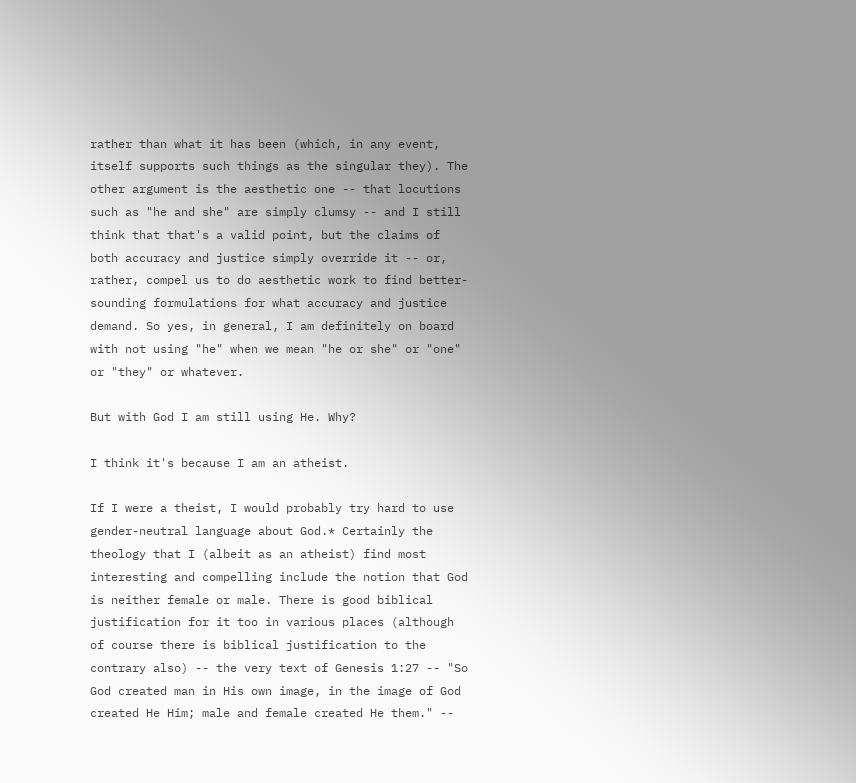rather than what it has been (which, in any event, itself supports such things as the singular they). The other argument is the aesthetic one -- that locutions such as "he and she" are simply clumsy -- and I still think that that's a valid point, but the claims of both accuracy and justice simply override it -- or, rather, compel us to do aesthetic work to find better-sounding formulations for what accuracy and justice demand. So yes, in general, I am definitely on board with not using "he" when we mean "he or she" or "one" or "they" or whatever.

But with God I am still using He. Why?

I think it's because I am an atheist.

If I were a theist, I would probably try hard to use gender-neutral language about God.* Certainly the theology that I (albeit as an atheist) find most interesting and compelling include the notion that God is neither female or male. There is good biblical justification for it too in various places (although of course there is biblical justification to the contrary also) -- the very text of Genesis 1:27 -- "So God created man in His own image, in the image of God created He Him; male and female created He them." --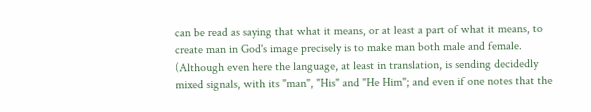can be read as saying that what it means, or at least a part of what it means, to create man in God's image precisely is to make man both male and female. (Although even here the language, at least in translation, is sending decidedly mixed signals, with its "man", "His" and "He Him"; and even if one notes that the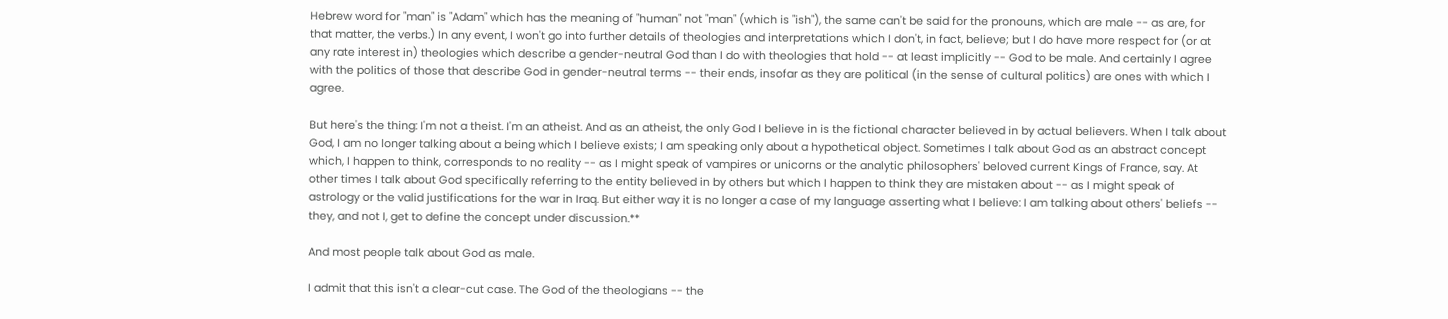Hebrew word for "man" is "Adam" which has the meaning of "human" not "man" (which is "ish"), the same can't be said for the pronouns, which are male -- as are, for that matter, the verbs.) In any event, I won't go into further details of theologies and interpretations which I don't, in fact, believe; but I do have more respect for (or at any rate interest in) theologies which describe a gender-neutral God than I do with theologies that hold -- at least implicitly -- God to be male. And certainly I agree with the politics of those that describe God in gender-neutral terms -- their ends, insofar as they are political (in the sense of cultural politics) are ones with which I agree.

But here's the thing: I'm not a theist. I'm an atheist. And as an atheist, the only God I believe in is the fictional character believed in by actual believers. When I talk about God, I am no longer talking about a being which I believe exists; I am speaking only about a hypothetical object. Sometimes I talk about God as an abstract concept which, I happen to think, corresponds to no reality -- as I might speak of vampires or unicorns or the analytic philosophers' beloved current Kings of France, say. At other times I talk about God specifically referring to the entity believed in by others but which I happen to think they are mistaken about -- as I might speak of astrology or the valid justifications for the war in Iraq. But either way it is no longer a case of my language asserting what I believe: I am talking about others' beliefs -- they, and not I, get to define the concept under discussion.**

And most people talk about God as male.

I admit that this isn't a clear-cut case. The God of the theologians -- the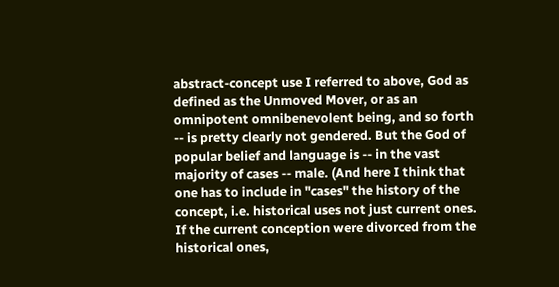abstract-concept use I referred to above, God as defined as the Unmoved Mover, or as an omnipotent omnibenevolent being, and so forth -- is pretty clearly not gendered. But the God of popular belief and language is -- in the vast majority of cases -- male. (And here I think that one has to include in "cases" the history of the concept, i.e. historical uses not just current ones. If the current conception were divorced from the historical ones,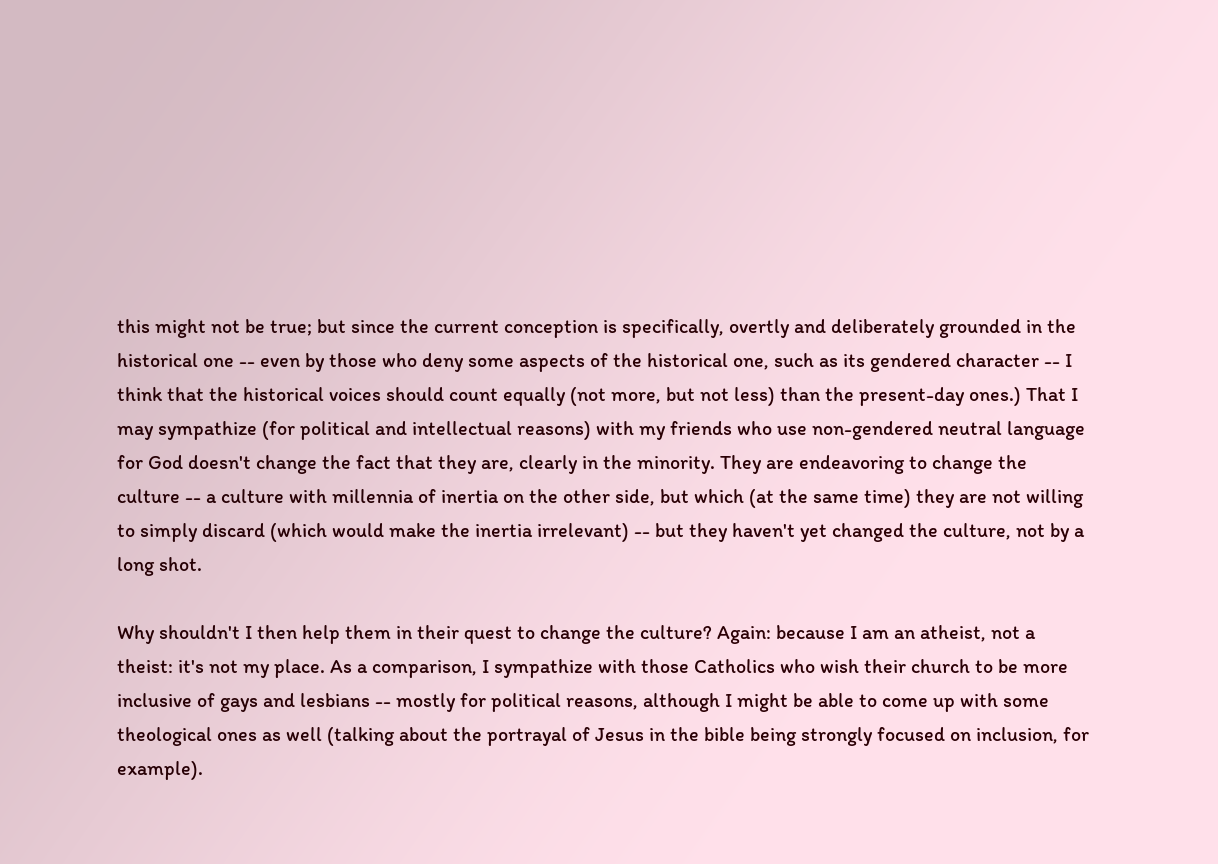this might not be true; but since the current conception is specifically, overtly and deliberately grounded in the historical one -- even by those who deny some aspects of the historical one, such as its gendered character -- I think that the historical voices should count equally (not more, but not less) than the present-day ones.) That I may sympathize (for political and intellectual reasons) with my friends who use non-gendered neutral language for God doesn't change the fact that they are, clearly in the minority. They are endeavoring to change the culture -- a culture with millennia of inertia on the other side, but which (at the same time) they are not willing to simply discard (which would make the inertia irrelevant) -- but they haven't yet changed the culture, not by a long shot.

Why shouldn't I then help them in their quest to change the culture? Again: because I am an atheist, not a theist: it's not my place. As a comparison, I sympathize with those Catholics who wish their church to be more inclusive of gays and lesbians -- mostly for political reasons, although I might be able to come up with some theological ones as well (talking about the portrayal of Jesus in the bible being strongly focused on inclusion, for example).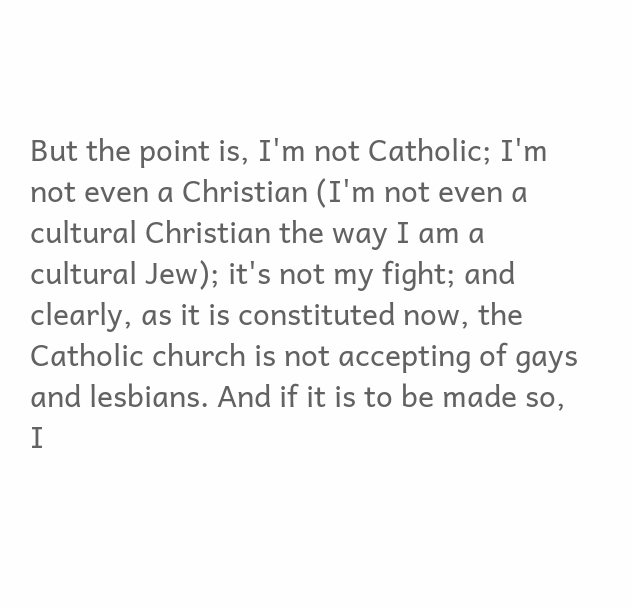But the point is, I'm not Catholic; I'm not even a Christian (I'm not even a cultural Christian the way I am a cultural Jew); it's not my fight; and clearly, as it is constituted now, the Catholic church is not accepting of gays and lesbians. And if it is to be made so, I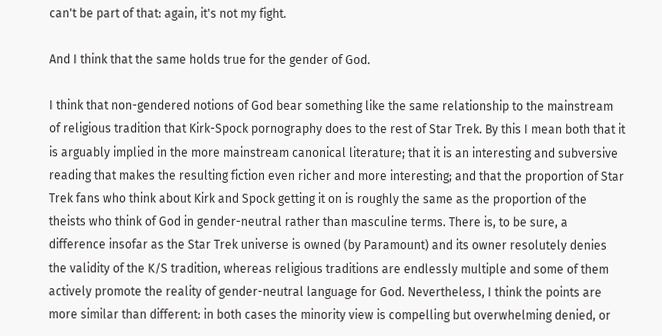can't be part of that: again, it's not my fight.

And I think that the same holds true for the gender of God.

I think that non-gendered notions of God bear something like the same relationship to the mainstream of religious tradition that Kirk-Spock pornography does to the rest of Star Trek. By this I mean both that it is arguably implied in the more mainstream canonical literature; that it is an interesting and subversive reading that makes the resulting fiction even richer and more interesting; and that the proportion of Star Trek fans who think about Kirk and Spock getting it on is roughly the same as the proportion of the theists who think of God in gender-neutral rather than masculine terms. There is, to be sure, a difference insofar as the Star Trek universe is owned (by Paramount) and its owner resolutely denies the validity of the K/S tradition, whereas religious traditions are endlessly multiple and some of them actively promote the reality of gender-neutral language for God. Nevertheless, I think the points are more similar than different: in both cases the minority view is compelling but overwhelming denied, or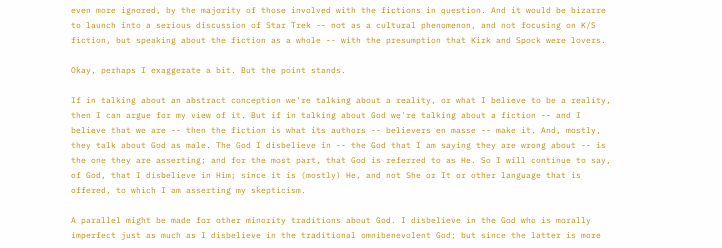even more ignored, by the majority of those involved with the fictions in question. And it would be bizarre to launch into a serious discussion of Star Trek -- not as a cultural phenomenon, and not focusing on K/S fiction, but speaking about the fiction as a whole -- with the presumption that Kirk and Spock were lovers.

Okay, perhaps I exaggerate a bit. But the point stands.

If in talking about an abstract conception we're talking about a reality, or what I believe to be a reality, then I can argue for my view of it. But if in talking about God we're talking about a fiction -- and I believe that we are -- then the fiction is what its authors -- believers en masse -- make it. And, mostly, they talk about God as male. The God I disbelieve in -- the God that I am saying they are wrong about -- is the one they are asserting; and for the most part, that God is referred to as He. So I will continue to say, of God, that I disbelieve in Him; since it is (mostly) He, and not She or It or other language that is offered, to which I am asserting my skepticism.

A parallel might be made for other minority traditions about God. I disbelieve in the God who is morally imperfect just as much as I disbelieve in the traditional omnibenevolent God; but since the latter is more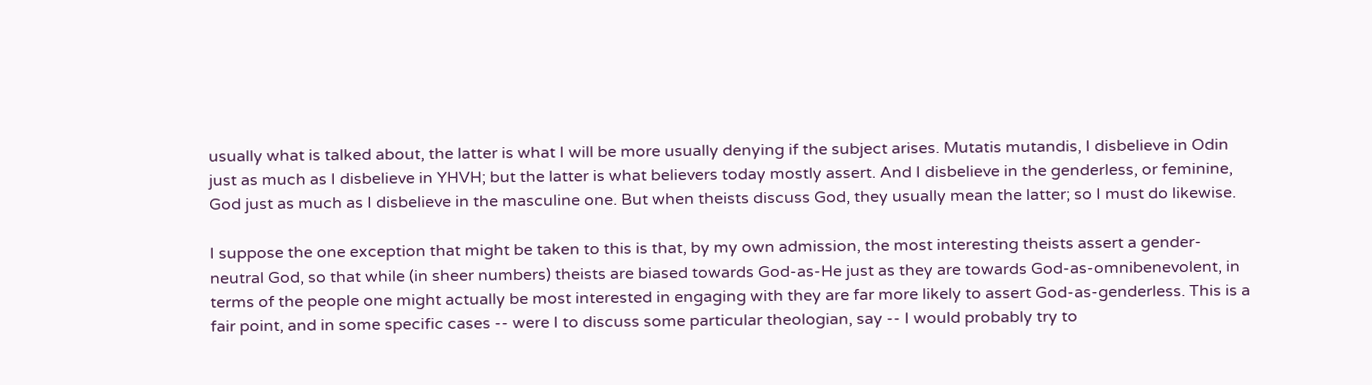usually what is talked about, the latter is what I will be more usually denying if the subject arises. Mutatis mutandis, I disbelieve in Odin just as much as I disbelieve in YHVH; but the latter is what believers today mostly assert. And I disbelieve in the genderless, or feminine, God just as much as I disbelieve in the masculine one. But when theists discuss God, they usually mean the latter; so I must do likewise.

I suppose the one exception that might be taken to this is that, by my own admission, the most interesting theists assert a gender-neutral God, so that while (in sheer numbers) theists are biased towards God-as-He just as they are towards God-as-omnibenevolent, in terms of the people one might actually be most interested in engaging with they are far more likely to assert God-as-genderless. This is a fair point, and in some specific cases -- were I to discuss some particular theologian, say -- I would probably try to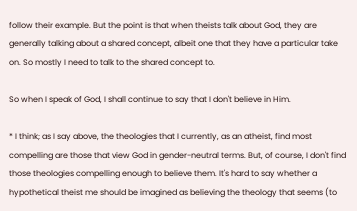follow their example. But the point is that when theists talk about God, they are generally talking about a shared concept, albeit one that they have a particular take on. So mostly I need to talk to the shared concept to.

So when I speak of God, I shall continue to say that I don't believe in Him.

* I think; as I say above, the theologies that I currently, as an atheist, find most compelling are those that view God in gender-neutral terms. But, of course, I don't find those theologies compelling enough to believe them. It's hard to say whether a hypothetical theist me should be imagined as believing the theology that seems (to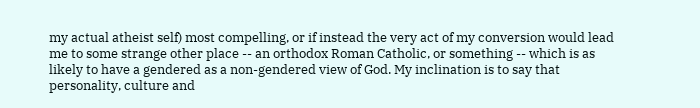my actual atheist self) most compelling, or if instead the very act of my conversion would lead me to some strange other place -- an orthodox Roman Catholic, or something -- which is as likely to have a gendered as a non-gendered view of God. My inclination is to say that personality, culture and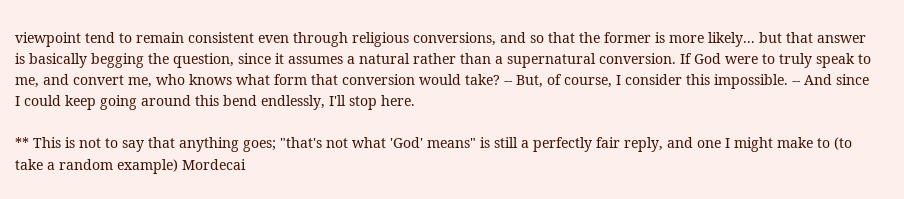viewpoint tend to remain consistent even through religious conversions, and so that the former is more likely... but that answer is basically begging the question, since it assumes a natural rather than a supernatural conversion. If God were to truly speak to me, and convert me, who knows what form that conversion would take? -- But, of course, I consider this impossible. -- And since I could keep going around this bend endlessly, I'll stop here.

** This is not to say that anything goes; "that's not what 'God' means" is still a perfectly fair reply, and one I might make to (to take a random example) Mordecai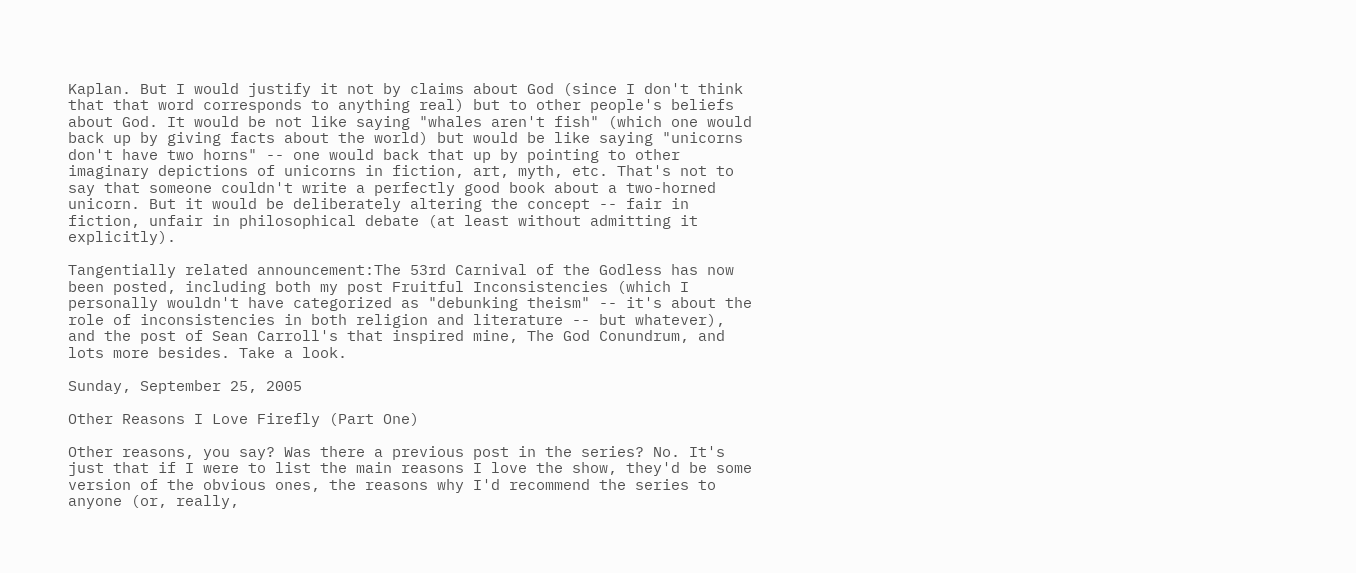Kaplan. But I would justify it not by claims about God (since I don't think that that word corresponds to anything real) but to other people's beliefs about God. It would be not like saying "whales aren't fish" (which one would back up by giving facts about the world) but would be like saying "unicorns don't have two horns" -- one would back that up by pointing to other imaginary depictions of unicorns in fiction, art, myth, etc. That's not to say that someone couldn't write a perfectly good book about a two-horned unicorn. But it would be deliberately altering the concept -- fair in fiction, unfair in philosophical debate (at least without admitting it explicitly).

Tangentially related announcement:The 53rd Carnival of the Godless has now been posted, including both my post Fruitful Inconsistencies (which I personally wouldn't have categorized as "debunking theism" -- it's about the role of inconsistencies in both religion and literature -- but whatever), and the post of Sean Carroll's that inspired mine, The God Conundrum, and lots more besides. Take a look.

Sunday, September 25, 2005

Other Reasons I Love Firefly (Part One)

Other reasons, you say? Was there a previous post in the series? No. It's just that if I were to list the main reasons I love the show, they'd be some version of the obvious ones, the reasons why I'd recommend the series to anyone (or, really,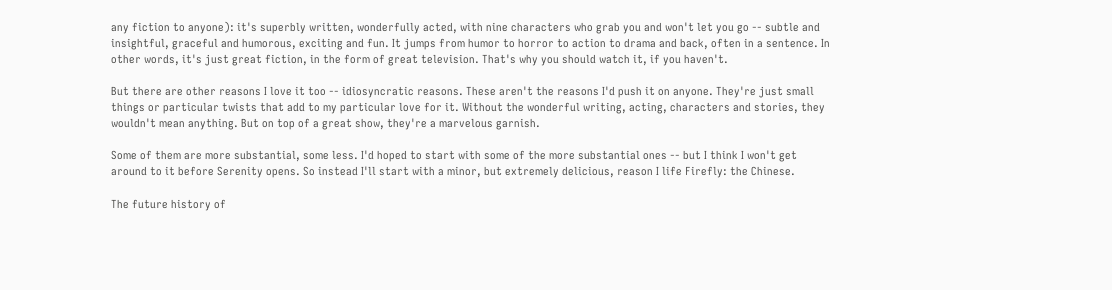any fiction to anyone): it's superbly written, wonderfully acted, with nine characters who grab you and won't let you go -- subtle and insightful, graceful and humorous, exciting and fun. It jumps from humor to horror to action to drama and back, often in a sentence. In other words, it's just great fiction, in the form of great television. That's why you should watch it, if you haven't.

But there are other reasons I love it too -- idiosyncratic reasons. These aren't the reasons I'd push it on anyone. They're just small things or particular twists that add to my particular love for it. Without the wonderful writing, acting, characters and stories, they wouldn't mean anything. But on top of a great show, they're a marvelous garnish.

Some of them are more substantial, some less. I'd hoped to start with some of the more substantial ones -- but I think I won't get around to it before Serenity opens. So instead I'll start with a minor, but extremely delicious, reason I life Firefly: the Chinese.

The future history of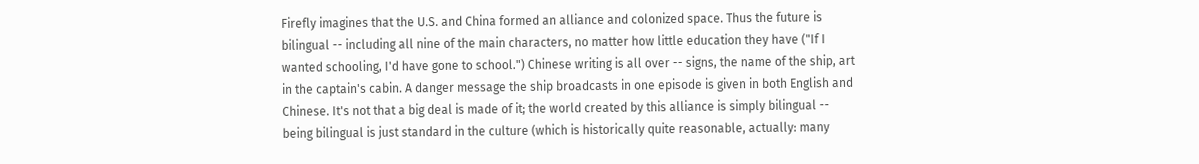Firefly imagines that the U.S. and China formed an alliance and colonized space. Thus the future is bilingual -- including all nine of the main characters, no matter how little education they have ("If I wanted schooling, I'd have gone to school.") Chinese writing is all over -- signs, the name of the ship, art in the captain's cabin. A danger message the ship broadcasts in one episode is given in both English and Chinese. It's not that a big deal is made of it; the world created by this alliance is simply bilingual -- being bilingual is just standard in the culture (which is historically quite reasonable, actually: many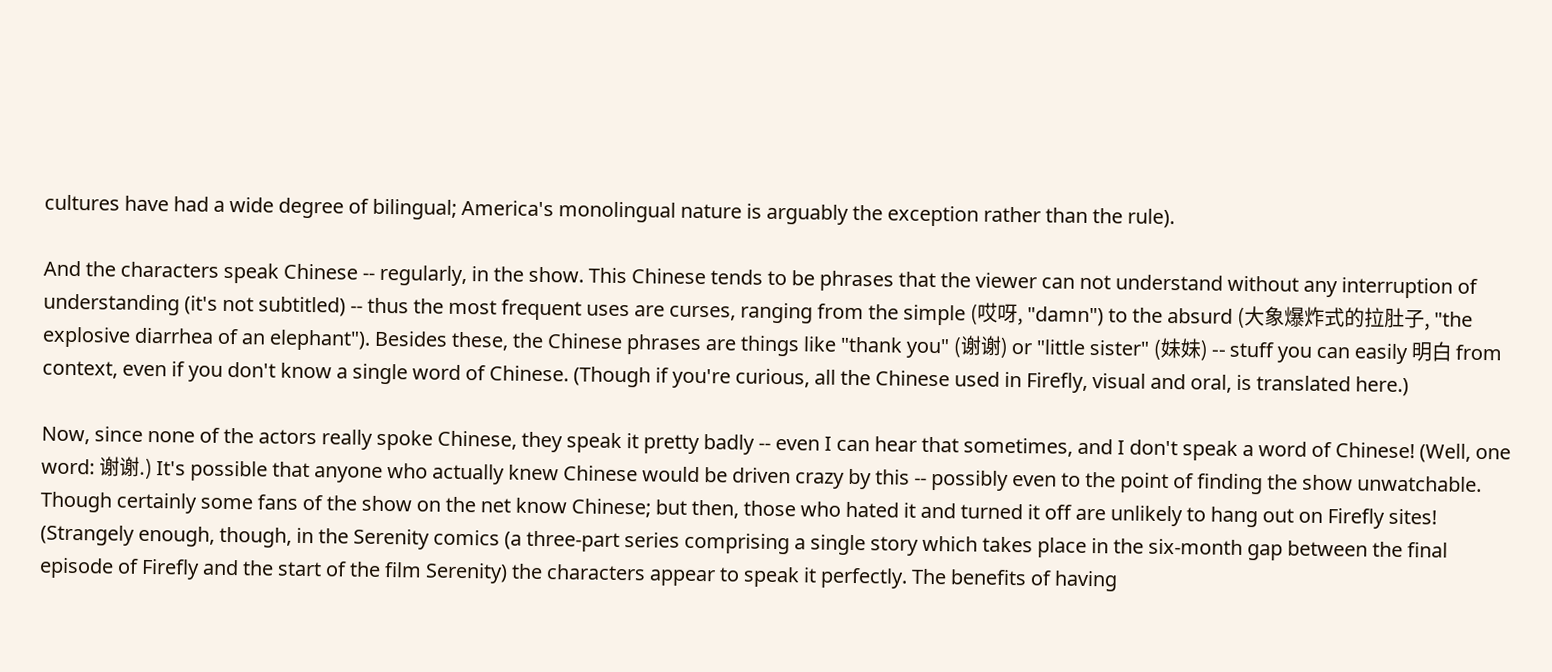cultures have had a wide degree of bilingual; America's monolingual nature is arguably the exception rather than the rule).

And the characters speak Chinese -- regularly, in the show. This Chinese tends to be phrases that the viewer can not understand without any interruption of understanding (it's not subtitled) -- thus the most frequent uses are curses, ranging from the simple (哎呀, "damn") to the absurd (大象爆炸式的拉肚子, "the explosive diarrhea of an elephant"). Besides these, the Chinese phrases are things like "thank you" (谢谢) or "little sister" (妹妹) -- stuff you can easily 明白 from context, even if you don't know a single word of Chinese. (Though if you're curious, all the Chinese used in Firefly, visual and oral, is translated here.)

Now, since none of the actors really spoke Chinese, they speak it pretty badly -- even I can hear that sometimes, and I don't speak a word of Chinese! (Well, one word: 谢谢.) It's possible that anyone who actually knew Chinese would be driven crazy by this -- possibly even to the point of finding the show unwatchable. Though certainly some fans of the show on the net know Chinese; but then, those who hated it and turned it off are unlikely to hang out on Firefly sites! (Strangely enough, though, in the Serenity comics (a three-part series comprising a single story which takes place in the six-month gap between the final episode of Firefly and the start of the film Serenity) the characters appear to speak it perfectly. The benefits of having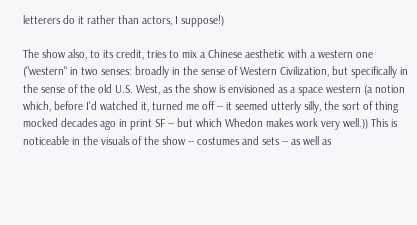letterers do it rather than actors, I suppose!)

The show also, to its credit, tries to mix a Chinese aesthetic with a western one ("western" in two senses: broadly in the sense of Western Civilization, but specifically in the sense of the old U.S. West, as the show is envisioned as a space western (a notion which, before I'd watched it, turned me off -- it seemed utterly silly, the sort of thing mocked decades ago in print SF -- but which Whedon makes work very well.)) This is noticeable in the visuals of the show -- costumes and sets -- as well as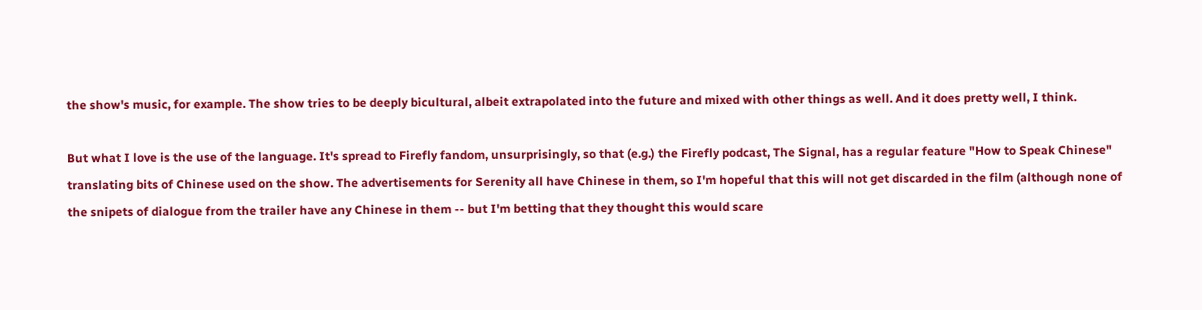the show's music, for example. The show tries to be deeply bicultural, albeit extrapolated into the future and mixed with other things as well. And it does pretty well, I think.

But what I love is the use of the language. It's spread to Firefly fandom, unsurprisingly, so that (e.g.) the Firefly podcast, The Signal, has a regular feature "How to Speak Chinese" translating bits of Chinese used on the show. The advertisements for Serenity all have Chinese in them, so I'm hopeful that this will not get discarded in the film (although none of the snipets of dialogue from the trailer have any Chinese in them -- but I'm betting that they thought this would scare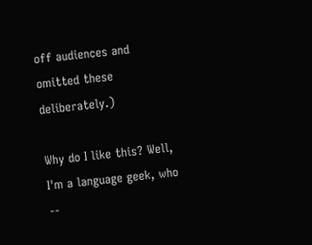off audiences and omitted these deliberately.)

Why do I like this? Well, I'm a language geek, who --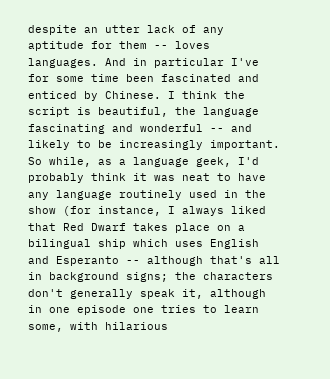despite an utter lack of any aptitude for them -- loves languages. And in particular I've for some time been fascinated and enticed by Chinese. I think the script is beautiful, the language fascinating and wonderful -- and likely to be increasingly important. So while, as a language geek, I'd probably think it was neat to have any language routinely used in the show (for instance, I always liked that Red Dwarf takes place on a bilingual ship which uses English and Esperanto -- although that's all in background signs; the characters don't generally speak it, although in one episode one tries to learn some, with hilarious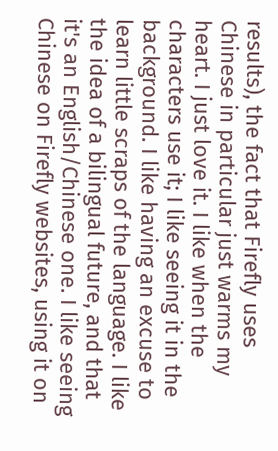results), the fact that Firefly uses Chinese in particular just warms my heart. I just love it. I like when the characters use it; I like seeing it in the background. I like having an excuse to learn little scraps of the language. I like the idea of a bilingual future, and that it's an English/Chinese one. I like seeing Chinese on Firefly websites, using it on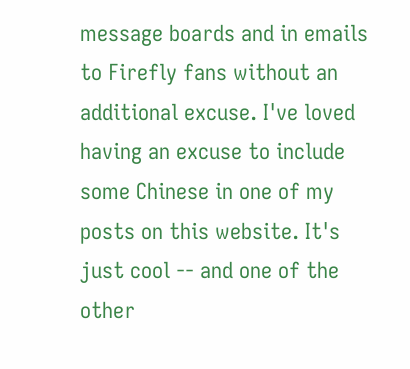message boards and in emails to Firefly fans without an additional excuse. I've loved having an excuse to include some Chinese in one of my posts on this website. It's just cool -- and one of the other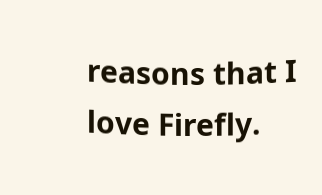reasons that I love Firefly.